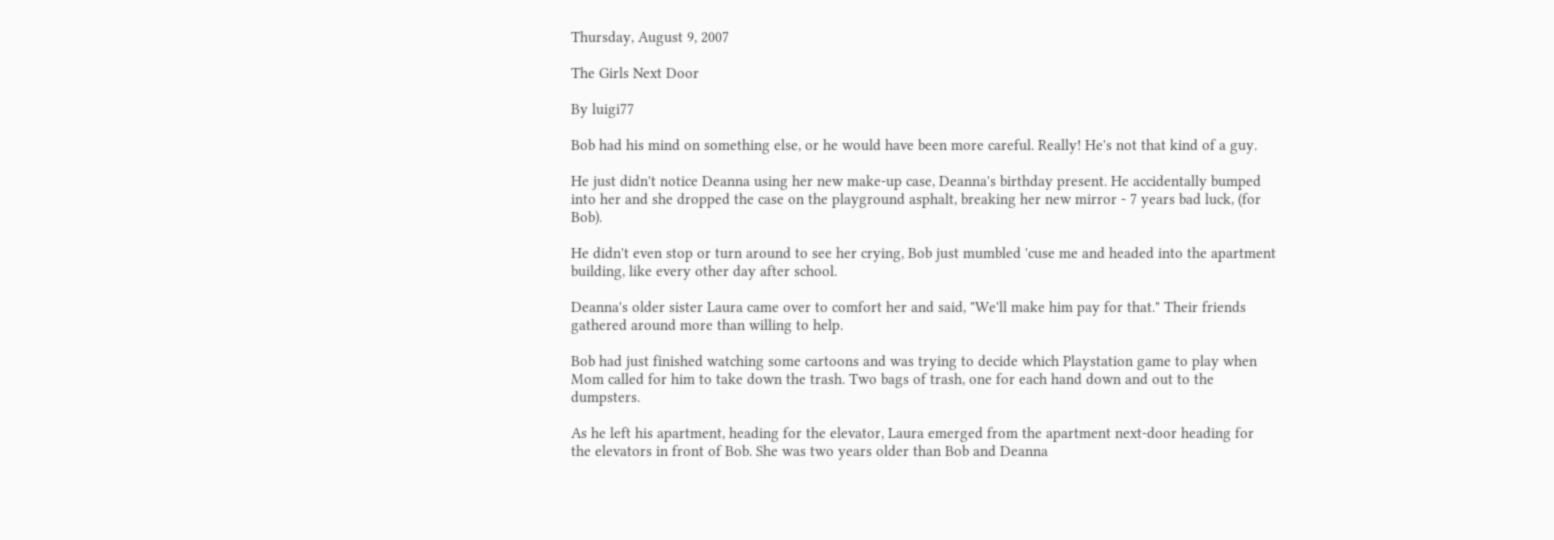Thursday, August 9, 2007

The Girls Next Door

By luigi77

Bob had his mind on something else, or he would have been more careful. Really! He's not that kind of a guy.

He just didn't notice Deanna using her new make-up case, Deanna's birthday present. He accidentally bumped into her and she dropped the case on the playground asphalt, breaking her new mirror - 7 years bad luck, (for Bob).

He didn't even stop or turn around to see her crying, Bob just mumbled 'cuse me and headed into the apartment building, like every other day after school.

Deanna's older sister Laura came over to comfort her and said, "We'll make him pay for that." Their friends gathered around more than willing to help.

Bob had just finished watching some cartoons and was trying to decide which Playstation game to play when Mom called for him to take down the trash. Two bags of trash, one for each hand down and out to the dumpsters.

As he left his apartment, heading for the elevator, Laura emerged from the apartment next-door heading for the elevators in front of Bob. She was two years older than Bob and Deanna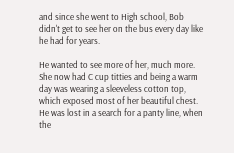and since she went to High school, Bob didn't get to see her on the bus every day like he had for years.

He wanted to see more of her, much more. She now had C cup titties and being a warm day was wearing a sleeveless cotton top, which exposed most of her beautiful chest. He was lost in a search for a panty line, when the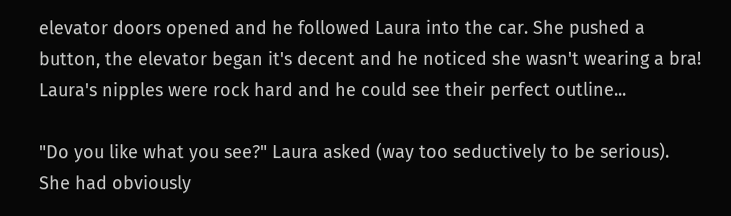elevator doors opened and he followed Laura into the car. She pushed a button, the elevator began it's decent and he noticed she wasn't wearing a bra! Laura's nipples were rock hard and he could see their perfect outline...

"Do you like what you see?" Laura asked (way too seductively to be serious). She had obviously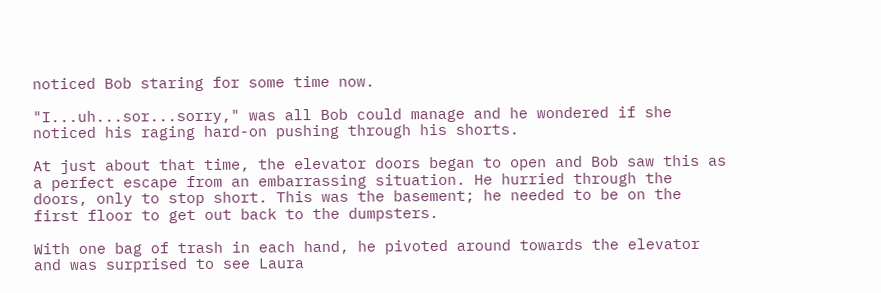noticed Bob staring for some time now.

"I...uh...sor...sorry," was all Bob could manage and he wondered if she noticed his raging hard-on pushing through his shorts.

At just about that time, the elevator doors began to open and Bob saw this as a perfect escape from an embarrassing situation. He hurried through the doors, only to stop short. This was the basement; he needed to be on the first floor to get out back to the dumpsters.

With one bag of trash in each hand, he pivoted around towards the elevator and was surprised to see Laura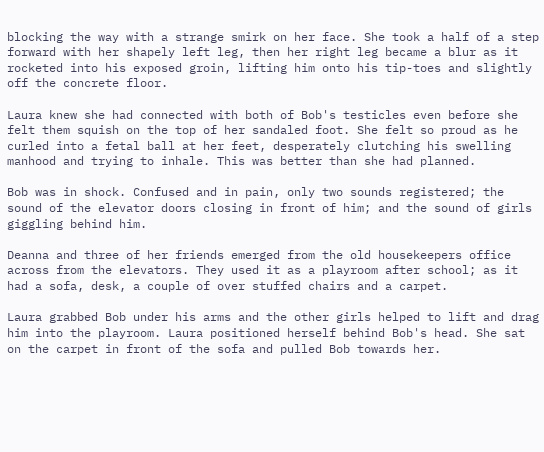blocking the way with a strange smirk on her face. She took a half of a step forward with her shapely left leg, then her right leg became a blur as it rocketed into his exposed groin, lifting him onto his tip-toes and slightly off the concrete floor.

Laura knew she had connected with both of Bob's testicles even before she felt them squish on the top of her sandaled foot. She felt so proud as he curled into a fetal ball at her feet, desperately clutching his swelling manhood and trying to inhale. This was better than she had planned.

Bob was in shock. Confused and in pain, only two sounds registered; the sound of the elevator doors closing in front of him; and the sound of girls giggling behind him.

Deanna and three of her friends emerged from the old housekeepers office across from the elevators. They used it as a playroom after school; as it had a sofa, desk, a couple of over stuffed chairs and a carpet.

Laura grabbed Bob under his arms and the other girls helped to lift and drag him into the playroom. Laura positioned herself behind Bob's head. She sat on the carpet in front of the sofa and pulled Bob towards her.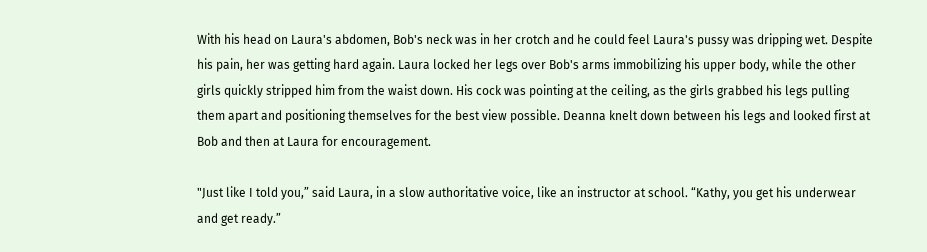With his head on Laura's abdomen, Bob's neck was in her crotch and he could feel Laura's pussy was dripping wet. Despite his pain, her was getting hard again. Laura locked her legs over Bob's arms immobilizing his upper body, while the other girls quickly stripped him from the waist down. His cock was pointing at the ceiling, as the girls grabbed his legs pulling them apart and positioning themselves for the best view possible. Deanna knelt down between his legs and looked first at Bob and then at Laura for encouragement.

"Just like I told you,” said Laura, in a slow authoritative voice, like an instructor at school. “Kathy, you get his underwear and get ready.”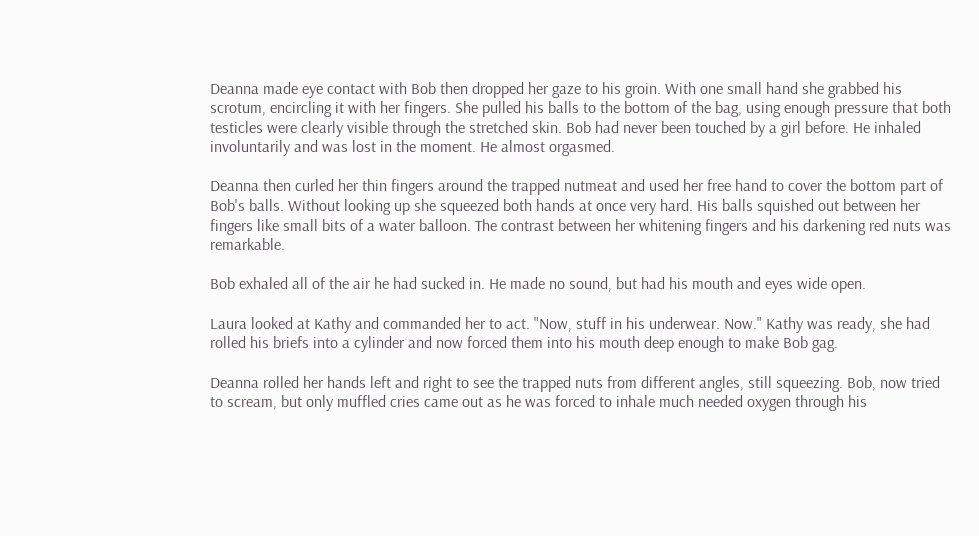Deanna made eye contact with Bob then dropped her gaze to his groin. With one small hand she grabbed his scrotum, encircling it with her fingers. She pulled his balls to the bottom of the bag, using enough pressure that both testicles were clearly visible through the stretched skin. Bob had never been touched by a girl before. He inhaled involuntarily and was lost in the moment. He almost orgasmed.

Deanna then curled her thin fingers around the trapped nutmeat and used her free hand to cover the bottom part of Bob's balls. Without looking up she squeezed both hands at once very hard. His balls squished out between her fingers like small bits of a water balloon. The contrast between her whitening fingers and his darkening red nuts was remarkable.

Bob exhaled all of the air he had sucked in. He made no sound, but had his mouth and eyes wide open.

Laura looked at Kathy and commanded her to act. "Now, stuff in his underwear. Now." Kathy was ready, she had rolled his briefs into a cylinder and now forced them into his mouth deep enough to make Bob gag.

Deanna rolled her hands left and right to see the trapped nuts from different angles, still squeezing. Bob, now tried to scream, but only muffled cries came out as he was forced to inhale much needed oxygen through his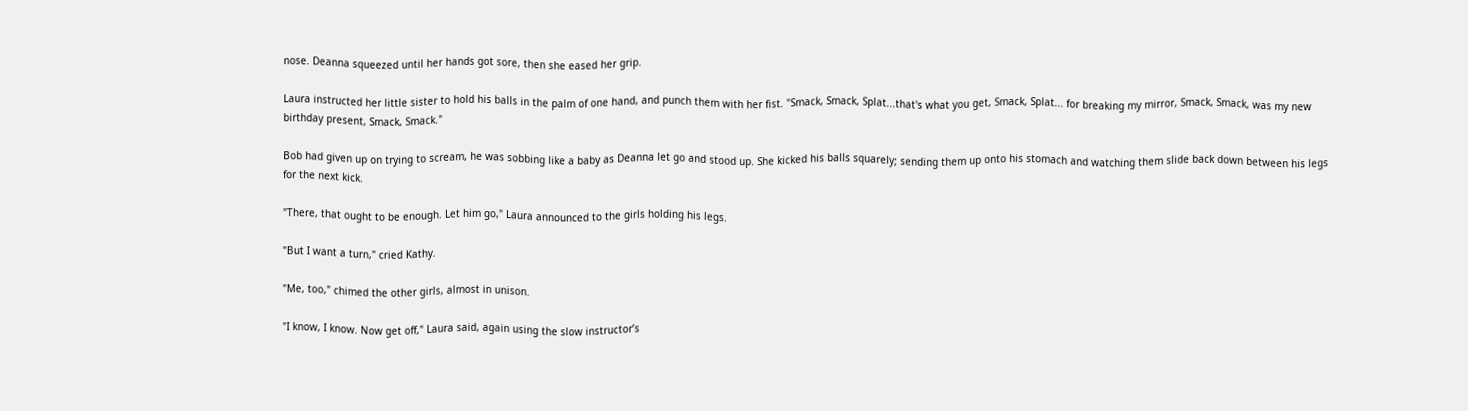nose. Deanna squeezed until her hands got sore, then she eased her grip.

Laura instructed her little sister to hold his balls in the palm of one hand, and punch them with her fist. "Smack, Smack, Splat...that's what you get, Smack, Splat... for breaking my mirror, Smack, Smack, was my new birthday present, Smack, Smack."

Bob had given up on trying to scream, he was sobbing like a baby as Deanna let go and stood up. She kicked his balls squarely; sending them up onto his stomach and watching them slide back down between his legs for the next kick.

"There, that ought to be enough. Let him go," Laura announced to the girls holding his legs.

"But I want a turn," cried Kathy.

"Me, too," chimed the other girls, almost in unison.

"I know, I know. Now get off," Laura said, again using the slow instructor’s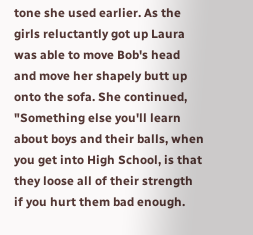tone she used earlier. As the girls reluctantly got up Laura was able to move Bob's head and move her shapely butt up onto the sofa. She continued, "Something else you'll learn about boys and their balls, when you get into High School, is that they loose all of their strength if you hurt them bad enough.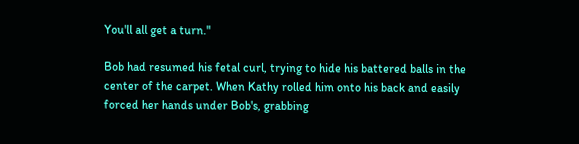You'll all get a turn."

Bob had resumed his fetal curl, trying to hide his battered balls in the center of the carpet. When Kathy rolled him onto his back and easily forced her hands under Bob's, grabbing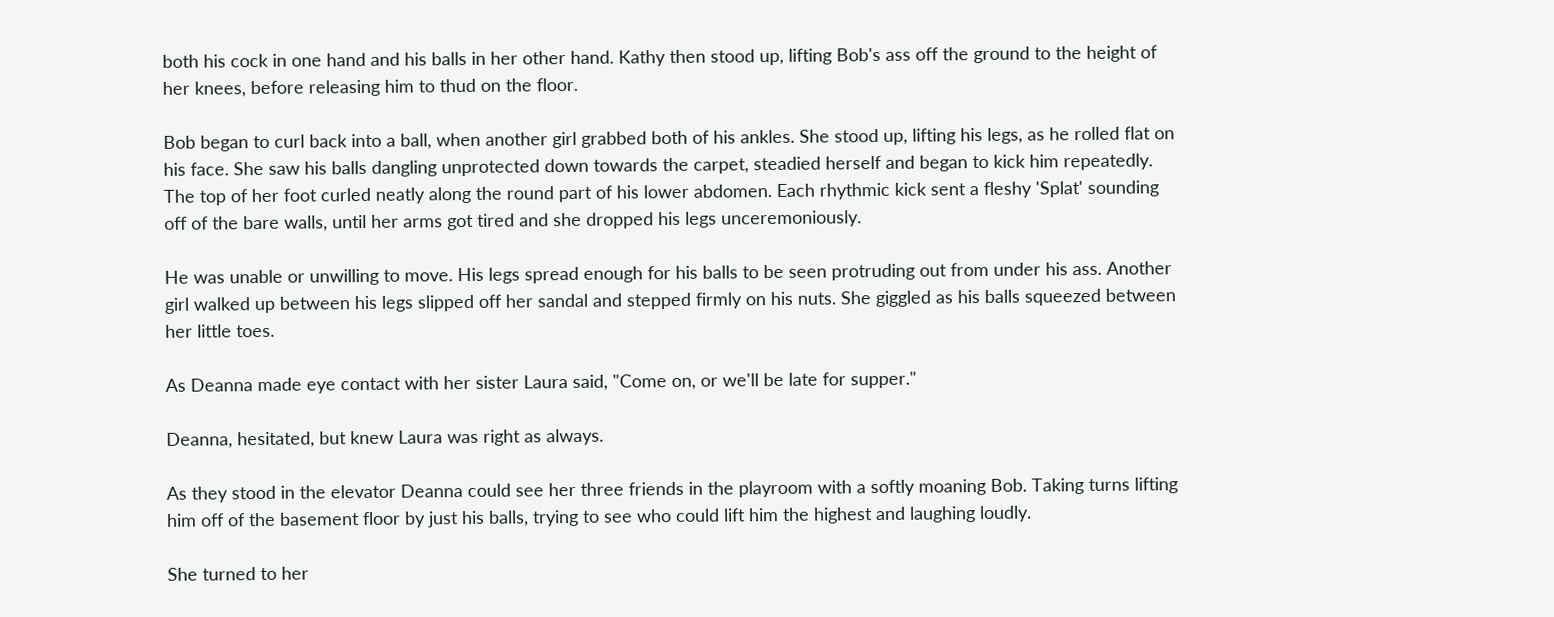both his cock in one hand and his balls in her other hand. Kathy then stood up, lifting Bob's ass off the ground to the height of her knees, before releasing him to thud on the floor.

Bob began to curl back into a ball, when another girl grabbed both of his ankles. She stood up, lifting his legs, as he rolled flat on his face. She saw his balls dangling unprotected down towards the carpet, steadied herself and began to kick him repeatedly. The top of her foot curled neatly along the round part of his lower abdomen. Each rhythmic kick sent a fleshy 'Splat' sounding off of the bare walls, until her arms got tired and she dropped his legs unceremoniously.

He was unable or unwilling to move. His legs spread enough for his balls to be seen protruding out from under his ass. Another girl walked up between his legs slipped off her sandal and stepped firmly on his nuts. She giggled as his balls squeezed between her little toes.

As Deanna made eye contact with her sister Laura said, "Come on, or we'll be late for supper."

Deanna, hesitated, but knew Laura was right as always.

As they stood in the elevator Deanna could see her three friends in the playroom with a softly moaning Bob. Taking turns lifting him off of the basement floor by just his balls, trying to see who could lift him the highest and laughing loudly.

She turned to her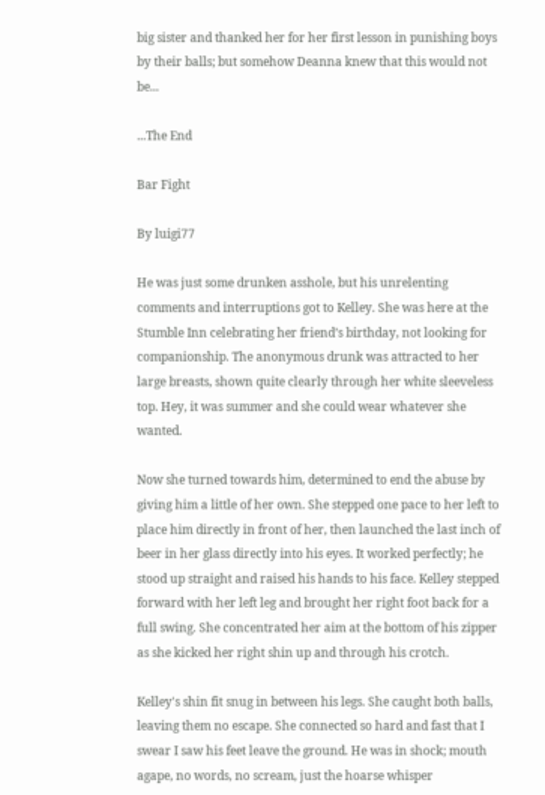big sister and thanked her for her first lesson in punishing boys by their balls; but somehow Deanna knew that this would not be...

...The End

Bar Fight

By luigi77

He was just some drunken asshole, but his unrelenting comments and interruptions got to Kelley. She was here at the Stumble Inn celebrating her friend’s birthday, not looking for companionship. The anonymous drunk was attracted to her large breasts, shown quite clearly through her white sleeveless top. Hey, it was summer and she could wear whatever she wanted.

Now she turned towards him, determined to end the abuse by giving him a little of her own. She stepped one pace to her left to place him directly in front of her, then launched the last inch of beer in her glass directly into his eyes. It worked perfectly; he stood up straight and raised his hands to his face. Kelley stepped forward with her left leg and brought her right foot back for a full swing. She concentrated her aim at the bottom of his zipper as she kicked her right shin up and through his crotch.

Kelley's shin fit snug in between his legs. She caught both balls, leaving them no escape. She connected so hard and fast that I swear I saw his feet leave the ground. He was in shock; mouth agape, no words, no scream, just the hoarse whisper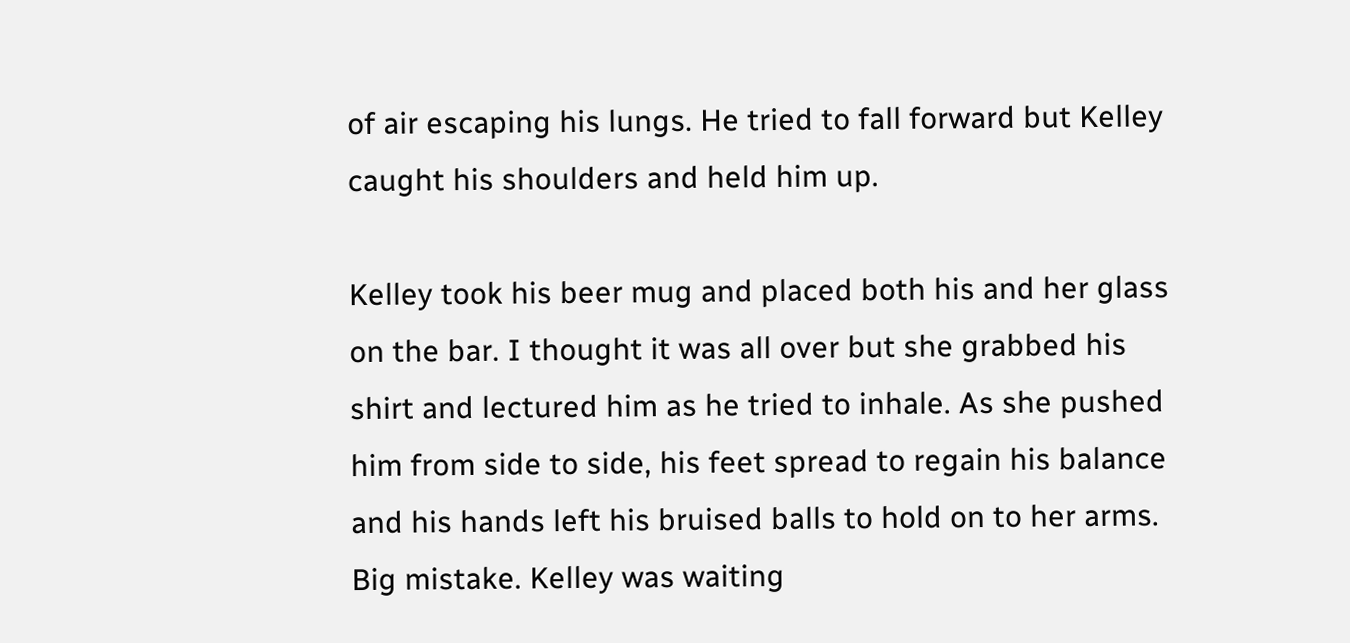of air escaping his lungs. He tried to fall forward but Kelley caught his shoulders and held him up.

Kelley took his beer mug and placed both his and her glass on the bar. I thought it was all over but she grabbed his shirt and lectured him as he tried to inhale. As she pushed him from side to side, his feet spread to regain his balance and his hands left his bruised balls to hold on to her arms. Big mistake. Kelley was waiting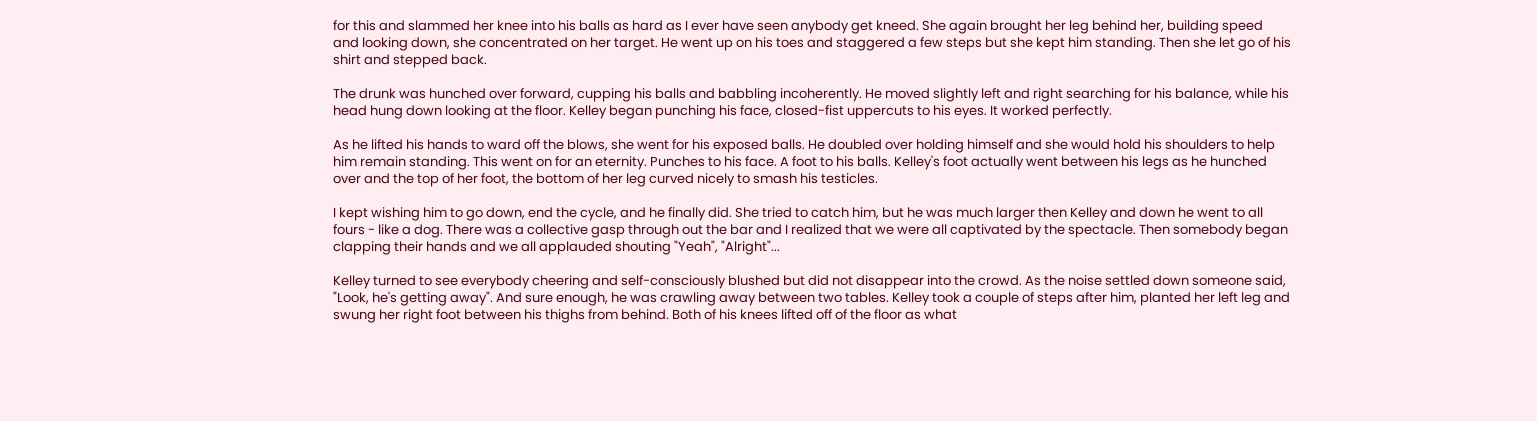for this and slammed her knee into his balls as hard as I ever have seen anybody get kneed. She again brought her leg behind her, building speed and looking down, she concentrated on her target. He went up on his toes and staggered a few steps but she kept him standing. Then she let go of his shirt and stepped back.

The drunk was hunched over forward, cupping his balls and babbling incoherently. He moved slightly left and right searching for his balance, while his head hung down looking at the floor. Kelley began punching his face, closed-fist uppercuts to his eyes. It worked perfectly.

As he lifted his hands to ward off the blows, she went for his exposed balls. He doubled over holding himself and she would hold his shoulders to help him remain standing. This went on for an eternity. Punches to his face. A foot to his balls. Kelley's foot actually went between his legs as he hunched over and the top of her foot, the bottom of her leg curved nicely to smash his testicles.

I kept wishing him to go down, end the cycle, and he finally did. She tried to catch him, but he was much larger then Kelley and down he went to all fours - like a dog. There was a collective gasp through out the bar and I realized that we were all captivated by the spectacle. Then somebody began clapping their hands and we all applauded shouting "Yeah", "Alright"...

Kelley turned to see everybody cheering and self-consciously blushed but did not disappear into the crowd. As the noise settled down someone said, "Look, he's getting away". And sure enough, he was crawling away between two tables. Kelley took a couple of steps after him, planted her left leg and swung her right foot between his thighs from behind. Both of his knees lifted off of the floor as what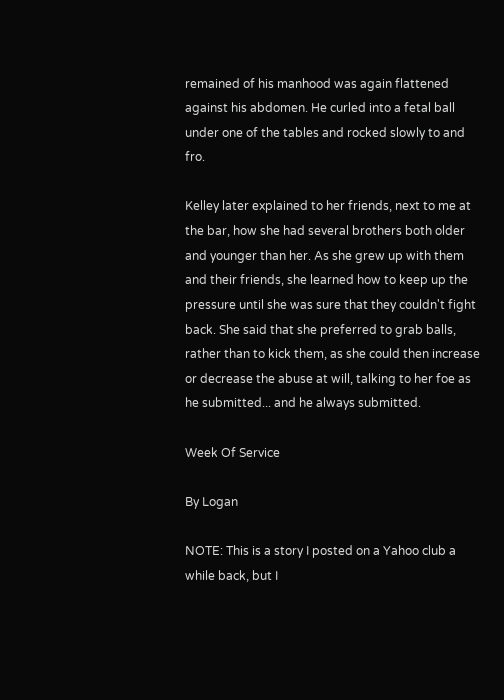remained of his manhood was again flattened against his abdomen. He curled into a fetal ball under one of the tables and rocked slowly to and fro.

Kelley later explained to her friends, next to me at the bar, how she had several brothers both older and younger than her. As she grew up with them and their friends, she learned how to keep up the pressure until she was sure that they couldn't fight back. She said that she preferred to grab balls, rather than to kick them, as she could then increase or decrease the abuse at will, talking to her foe as he submitted... and he always submitted.

Week Of Service

By Logan

NOTE: This is a story I posted on a Yahoo club a while back, but I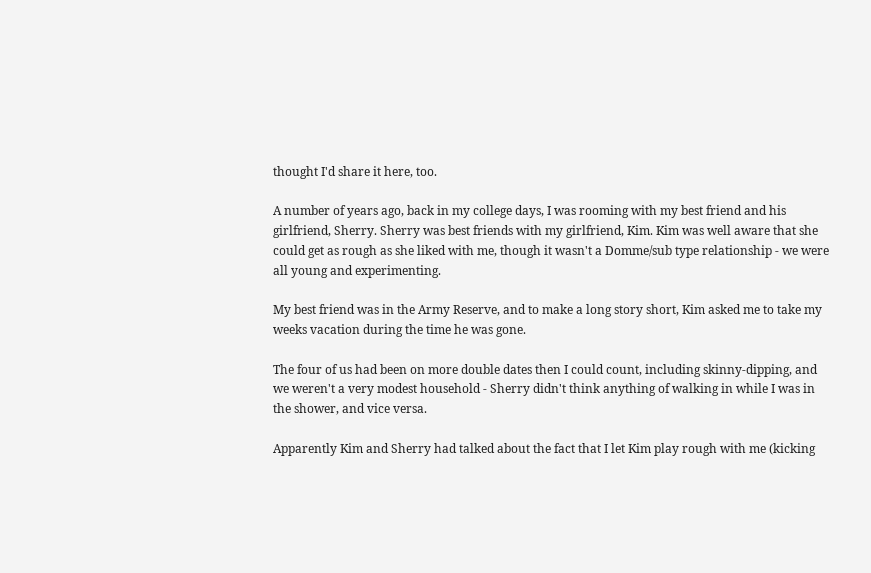thought I'd share it here, too.

A number of years ago, back in my college days, I was rooming with my best friend and his girlfriend, Sherry. Sherry was best friends with my girlfriend, Kim. Kim was well aware that she could get as rough as she liked with me, though it wasn't a Domme/sub type relationship - we were all young and experimenting.

My best friend was in the Army Reserve, and to make a long story short, Kim asked me to take my weeks vacation during the time he was gone.

The four of us had been on more double dates then I could count, including skinny-dipping, and we weren't a very modest household - Sherry didn't think anything of walking in while I was in the shower, and vice versa.

Apparently Kim and Sherry had talked about the fact that I let Kim play rough with me (kicking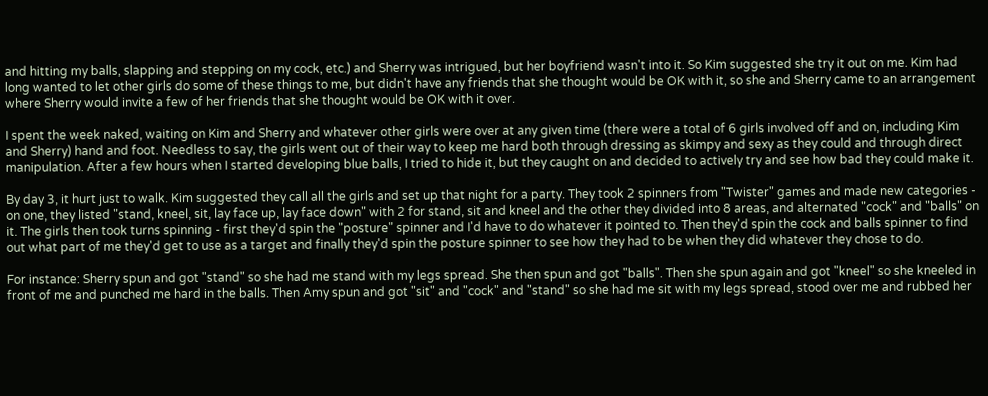and hitting my balls, slapping and stepping on my cock, etc.) and Sherry was intrigued, but her boyfriend wasn't into it. So Kim suggested she try it out on me. Kim had long wanted to let other girls do some of these things to me, but didn't have any friends that she thought would be OK with it, so she and Sherry came to an arrangement where Sherry would invite a few of her friends that she thought would be OK with it over.

I spent the week naked, waiting on Kim and Sherry and whatever other girls were over at any given time (there were a total of 6 girls involved off and on, including Kim and Sherry) hand and foot. Needless to say, the girls went out of their way to keep me hard both through dressing as skimpy and sexy as they could and through direct manipulation. After a few hours when I started developing blue balls, I tried to hide it, but they caught on and decided to actively try and see how bad they could make it.

By day 3, it hurt just to walk. Kim suggested they call all the girls and set up that night for a party. They took 2 spinners from "Twister" games and made new categories - on one, they listed "stand, kneel, sit, lay face up, lay face down" with 2 for stand, sit and kneel and the other they divided into 8 areas, and alternated "cock" and "balls" on it. The girls then took turns spinning - first they'd spin the "posture" spinner and I'd have to do whatever it pointed to. Then they'd spin the cock and balls spinner to find out what part of me they'd get to use as a target and finally they'd spin the posture spinner to see how they had to be when they did whatever they chose to do.

For instance: Sherry spun and got "stand" so she had me stand with my legs spread. She then spun and got "balls". Then she spun again and got "kneel" so she kneeled in front of me and punched me hard in the balls. Then Amy spun and got "sit" and "cock" and "stand" so she had me sit with my legs spread, stood over me and rubbed her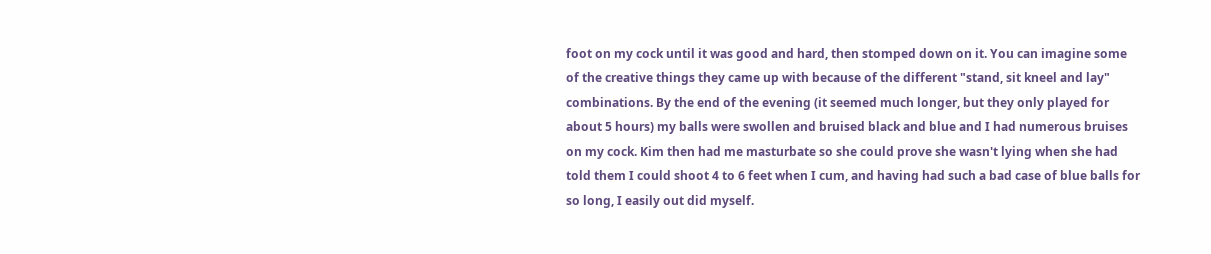foot on my cock until it was good and hard, then stomped down on it. You can imagine some of the creative things they came up with because of the different "stand, sit kneel and lay" combinations. By the end of the evening (it seemed much longer, but they only played for about 5 hours) my balls were swollen and bruised black and blue and I had numerous bruises on my cock. Kim then had me masturbate so she could prove she wasn't lying when she had told them I could shoot 4 to 6 feet when I cum, and having had such a bad case of blue balls for so long, I easily out did myself.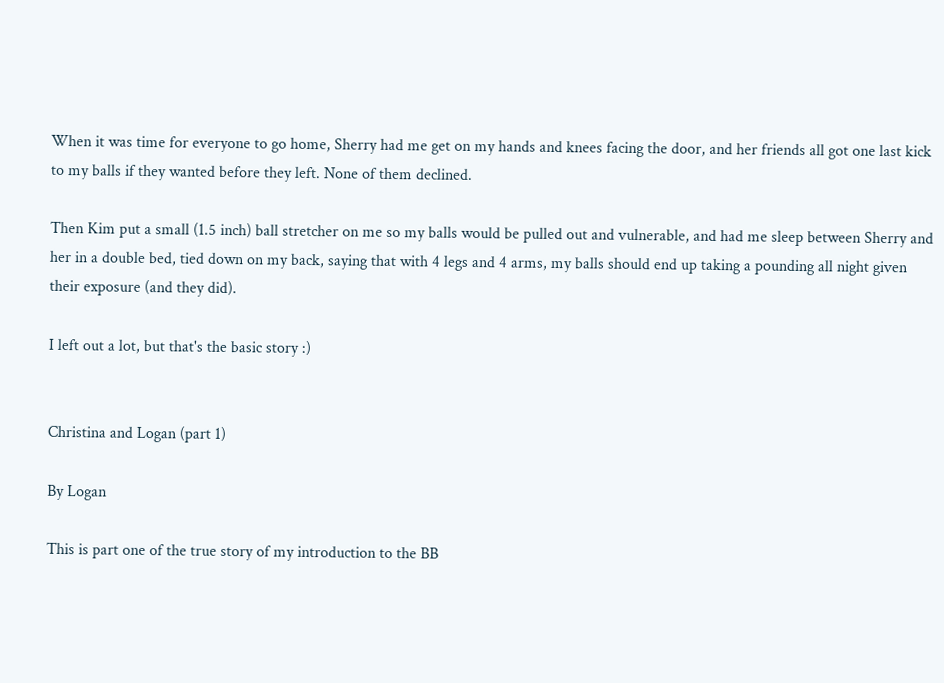When it was time for everyone to go home, Sherry had me get on my hands and knees facing the door, and her friends all got one last kick to my balls if they wanted before they left. None of them declined.

Then Kim put a small (1.5 inch) ball stretcher on me so my balls would be pulled out and vulnerable, and had me sleep between Sherry and her in a double bed, tied down on my back, saying that with 4 legs and 4 arms, my balls should end up taking a pounding all night given their exposure (and they did).

I left out a lot, but that's the basic story :)


Christina and Logan (part 1)

By Logan

This is part one of the true story of my introduction to the BB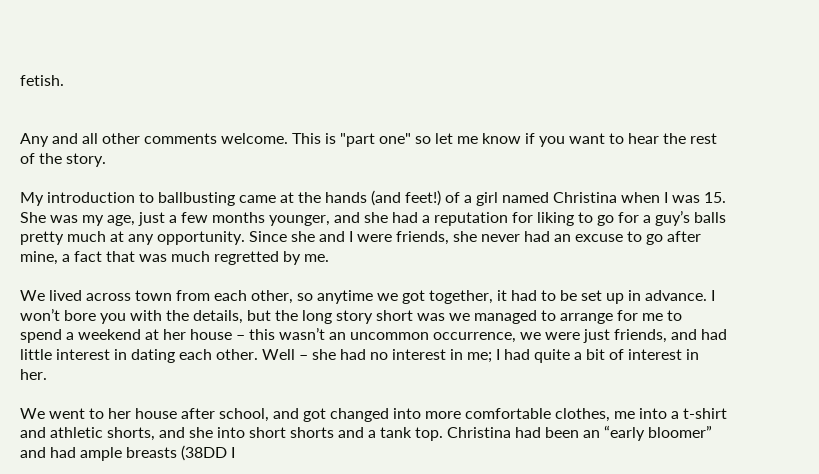fetish.


Any and all other comments welcome. This is "part one" so let me know if you want to hear the rest of the story.

My introduction to ballbusting came at the hands (and feet!) of a girl named Christina when I was 15. She was my age, just a few months younger, and she had a reputation for liking to go for a guy’s balls pretty much at any opportunity. Since she and I were friends, she never had an excuse to go after mine, a fact that was much regretted by me.

We lived across town from each other, so anytime we got together, it had to be set up in advance. I won’t bore you with the details, but the long story short was we managed to arrange for me to spend a weekend at her house – this wasn’t an uncommon occurrence, we were just friends, and had little interest in dating each other. Well – she had no interest in me; I had quite a bit of interest in her.

We went to her house after school, and got changed into more comfortable clothes, me into a t-shirt and athletic shorts, and she into short shorts and a tank top. Christina had been an “early bloomer” and had ample breasts (38DD I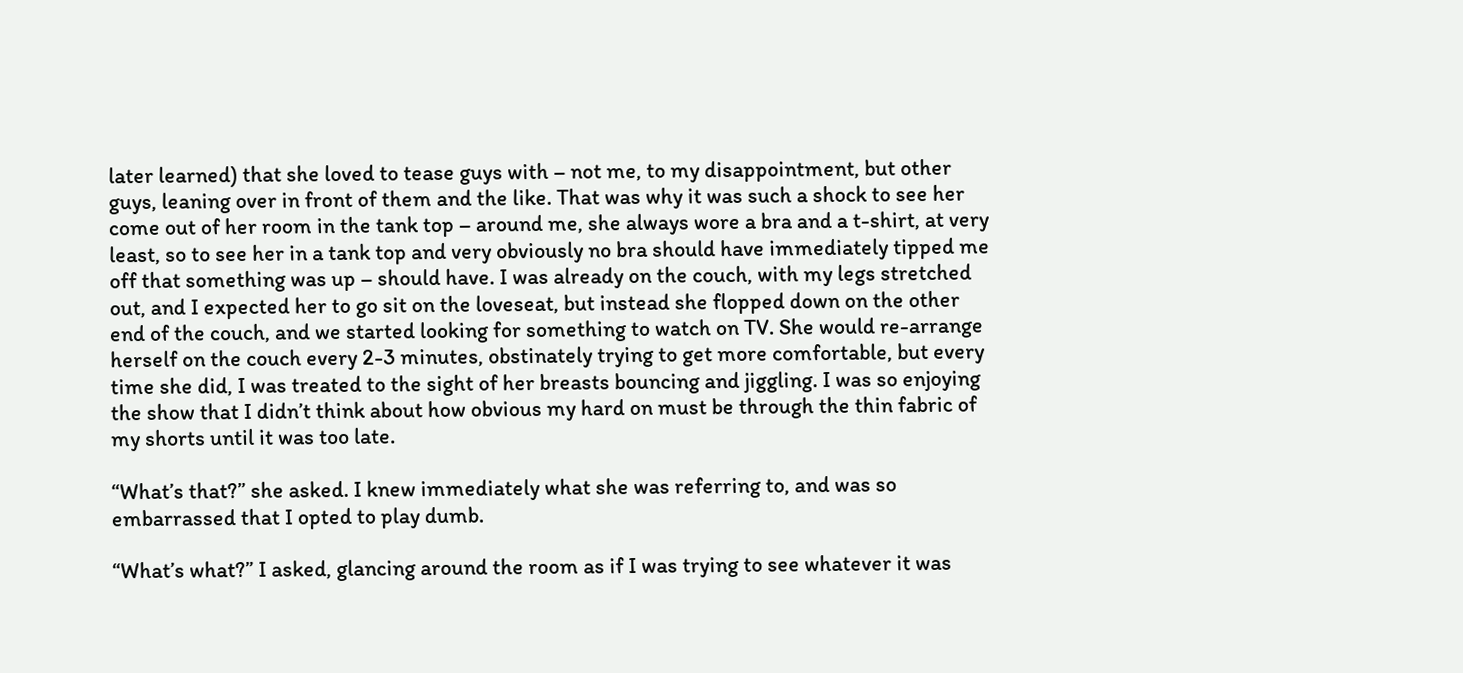later learned) that she loved to tease guys with – not me, to my disappointment, but other guys, leaning over in front of them and the like. That was why it was such a shock to see her come out of her room in the tank top – around me, she always wore a bra and a t-shirt, at very least, so to see her in a tank top and very obviously no bra should have immediately tipped me off that something was up – should have. I was already on the couch, with my legs stretched out, and I expected her to go sit on the loveseat, but instead she flopped down on the other end of the couch, and we started looking for something to watch on TV. She would re-arrange herself on the couch every 2-3 minutes, obstinately trying to get more comfortable, but every time she did, I was treated to the sight of her breasts bouncing and jiggling. I was so enjoying the show that I didn’t think about how obvious my hard on must be through the thin fabric of my shorts until it was too late.

“What’s that?” she asked. I knew immediately what she was referring to, and was so embarrassed that I opted to play dumb.

“What’s what?” I asked, glancing around the room as if I was trying to see whatever it was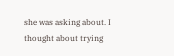she was asking about. I thought about trying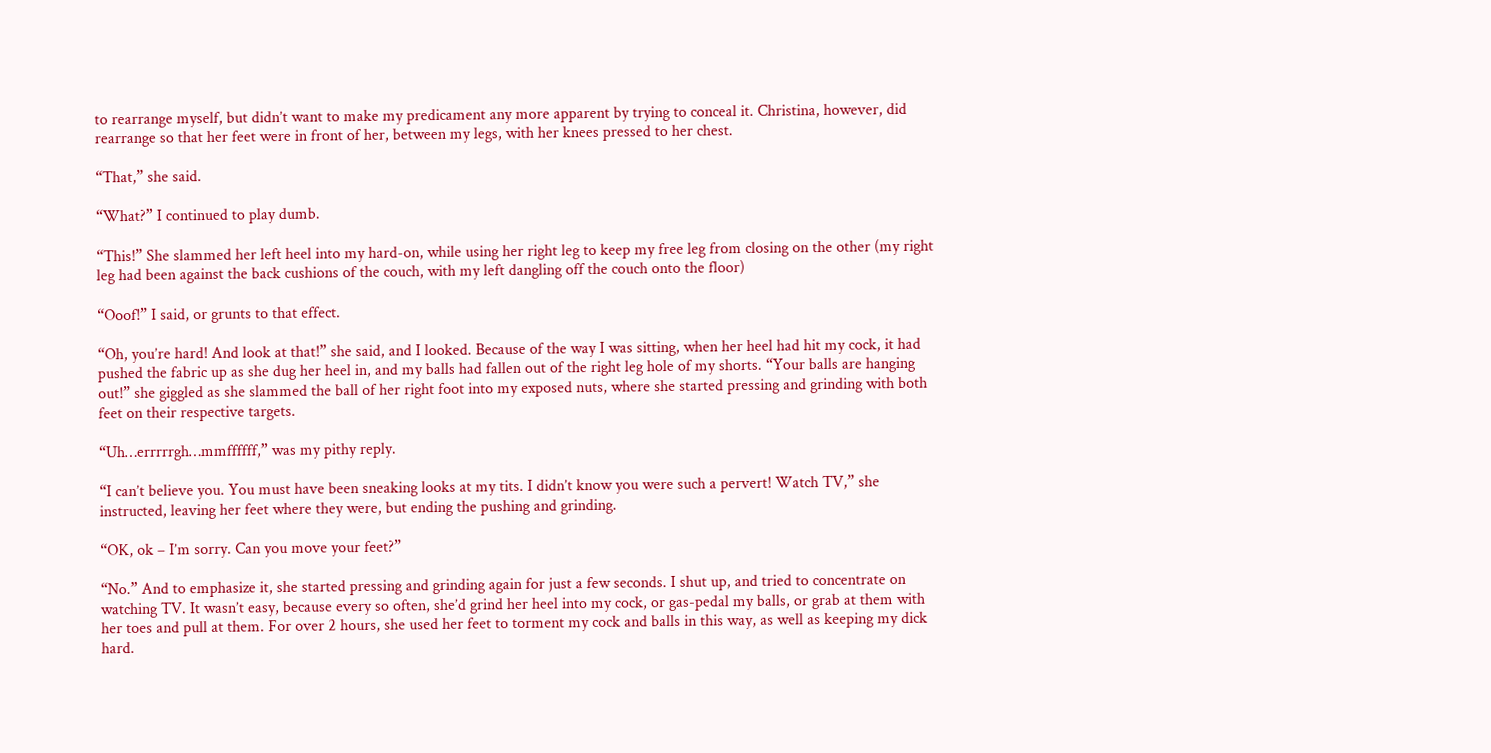to rearrange myself, but didn’t want to make my predicament any more apparent by trying to conceal it. Christina, however, did rearrange so that her feet were in front of her, between my legs, with her knees pressed to her chest.

“That,” she said.

“What?” I continued to play dumb.

“This!” She slammed her left heel into my hard-on, while using her right leg to keep my free leg from closing on the other (my right leg had been against the back cushions of the couch, with my left dangling off the couch onto the floor)

“Ooof!” I said, or grunts to that effect.

“Oh, you’re hard! And look at that!” she said, and I looked. Because of the way I was sitting, when her heel had hit my cock, it had pushed the fabric up as she dug her heel in, and my balls had fallen out of the right leg hole of my shorts. “Your balls are hanging out!” she giggled as she slammed the ball of her right foot into my exposed nuts, where she started pressing and grinding with both feet on their respective targets.

“Uh…errrrrgh…mmffffff,” was my pithy reply.

“I can’t believe you. You must have been sneaking looks at my tits. I didn’t know you were such a pervert! Watch TV,” she instructed, leaving her feet where they were, but ending the pushing and grinding.

“OK, ok – I’m sorry. Can you move your feet?”

“No.” And to emphasize it, she started pressing and grinding again for just a few seconds. I shut up, and tried to concentrate on watching TV. It wasn’t easy, because every so often, she’d grind her heel into my cock, or gas-pedal my balls, or grab at them with her toes and pull at them. For over 2 hours, she used her feet to torment my cock and balls in this way, as well as keeping my dick hard.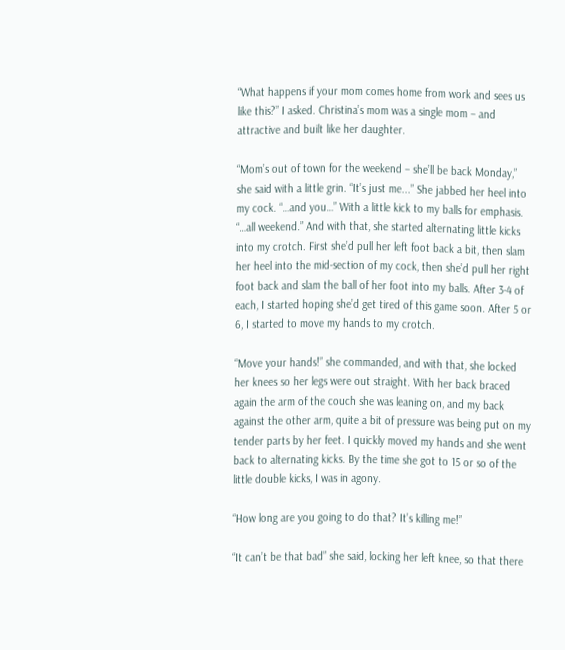“What happens if your mom comes home from work and sees us like this?” I asked. Christina’s mom was a single mom – and attractive and built like her daughter.

“Mom’s out of town for the weekend – she’ll be back Monday,” she said with a little grin. “It’s just me...” She jabbed her heel into my cock. “…and you…” With a little kick to my balls for emphasis. “…all weekend.” And with that, she started alternating little kicks into my crotch. First she’d pull her left foot back a bit, then slam her heel into the mid-section of my cock, then she’d pull her right foot back and slam the ball of her foot into my balls. After 3-4 of each, I started hoping she’d get tired of this game soon. After 5 or 6, I started to move my hands to my crotch.

“Move your hands!” she commanded, and with that, she locked her knees so her legs were out straight. With her back braced again the arm of the couch she was leaning on, and my back against the other arm, quite a bit of pressure was being put on my tender parts by her feet. I quickly moved my hands and she went back to alternating kicks. By the time she got to 15 or so of the little double kicks, I was in agony.

“How long are you going to do that? It’s killing me!”

“It can’t be that bad” she said, locking her left knee, so that there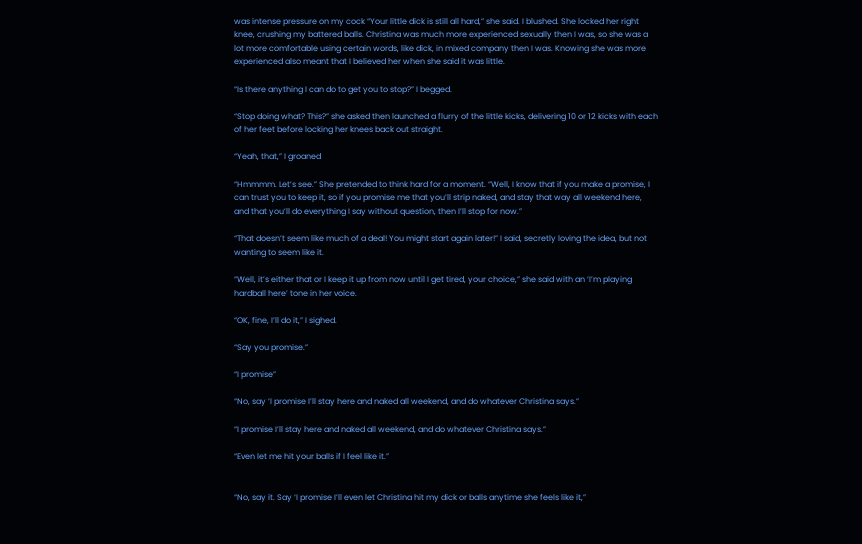was intense pressure on my cock “Your little dick is still all hard,” she said. I blushed. She locked her right knee, crushing my battered balls. Christina was much more experienced sexually then I was, so she was a lot more comfortable using certain words, like dick, in mixed company then I was. Knowing she was more experienced also meant that I believed her when she said it was little.

“Is there anything I can do to get you to stop?” I begged.

“Stop doing what? This?” she asked then launched a flurry of the little kicks, delivering 10 or 12 kicks with each of her feet before locking her knees back out straight.

“Yeah, that,” I groaned

“Hmmmm. Let’s see.” She pretended to think hard for a moment. “Well, I know that if you make a promise, I can trust you to keep it, so if you promise me that you’ll strip naked, and stay that way all weekend here, and that you’ll do everything I say without question, then I’ll stop for now.”

“That doesn’t seem like much of a deal! You might start again later!” I said, secretly loving the idea, but not wanting to seem like it.

“Well, it’s either that or I keep it up from now until I get tired, your choice,” she said with an ‘I’m playing hardball here’ tone in her voice.

“OK, fine, I’ll do it,” I sighed.

“Say you promise.”

“I promise”

“No, say ‘I promise I’ll stay here and naked all weekend, and do whatever Christina says.”

“I promise I’ll stay here and naked all weekend, and do whatever Christina says.”

“Even let me hit your balls if I feel like it.”


“No, say it. Say ‘I promise I’ll even let Christina hit my dick or balls anytime she feels like it,”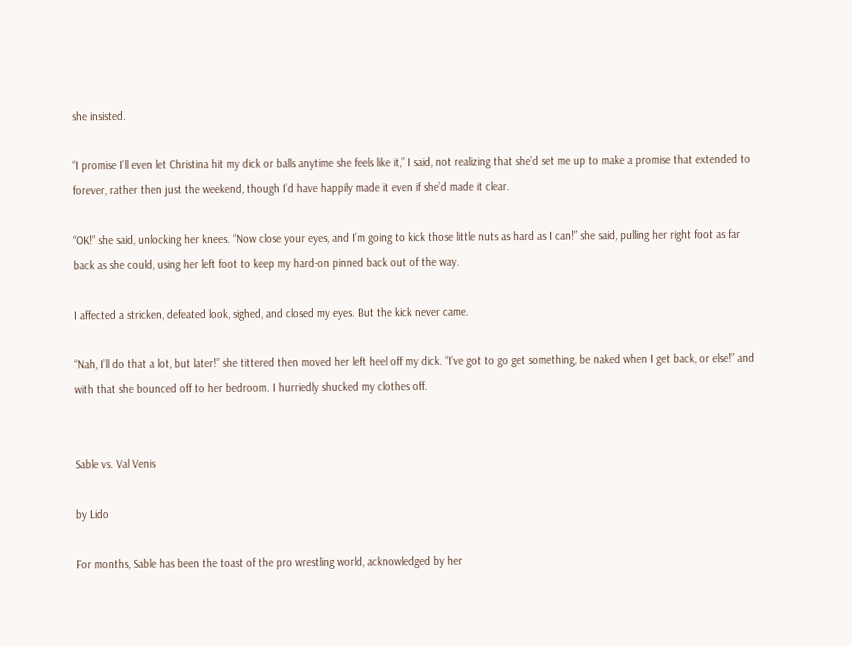she insisted.

“I promise I’ll even let Christina hit my dick or balls anytime she feels like it,” I said, not realizing that she’d set me up to make a promise that extended to forever, rather then just the weekend, though I’d have happily made it even if she’d made it clear.

“OK!” she said, unlocking her knees. “Now close your eyes, and I’m going to kick those little nuts as hard as I can!” she said, pulling her right foot as far back as she could, using her left foot to keep my hard-on pinned back out of the way.

I affected a stricken, defeated look, sighed, and closed my eyes. But the kick never came.

“Nah, I’ll do that a lot, but later!” she tittered then moved her left heel off my dick. “I’ve got to go get something, be naked when I get back, or else!” and with that she bounced off to her bedroom. I hurriedly shucked my clothes off.


Sable vs. Val Venis

by Lido

For months, Sable has been the toast of the pro wrestling world, acknowledged by her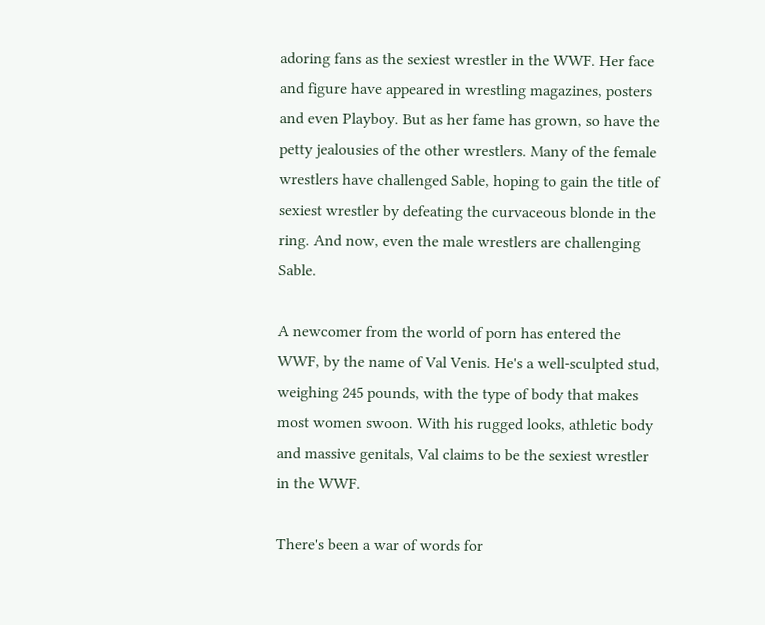adoring fans as the sexiest wrestler in the WWF. Her face and figure have appeared in wrestling magazines, posters and even Playboy. But as her fame has grown, so have the petty jealousies of the other wrestlers. Many of the female wrestlers have challenged Sable, hoping to gain the title of sexiest wrestler by defeating the curvaceous blonde in the ring. And now, even the male wrestlers are challenging Sable.

A newcomer from the world of porn has entered the WWF, by the name of Val Venis. He's a well-sculpted stud, weighing 245 pounds, with the type of body that makes most women swoon. With his rugged looks, athletic body and massive genitals, Val claims to be the sexiest wrestler in the WWF.

There's been a war of words for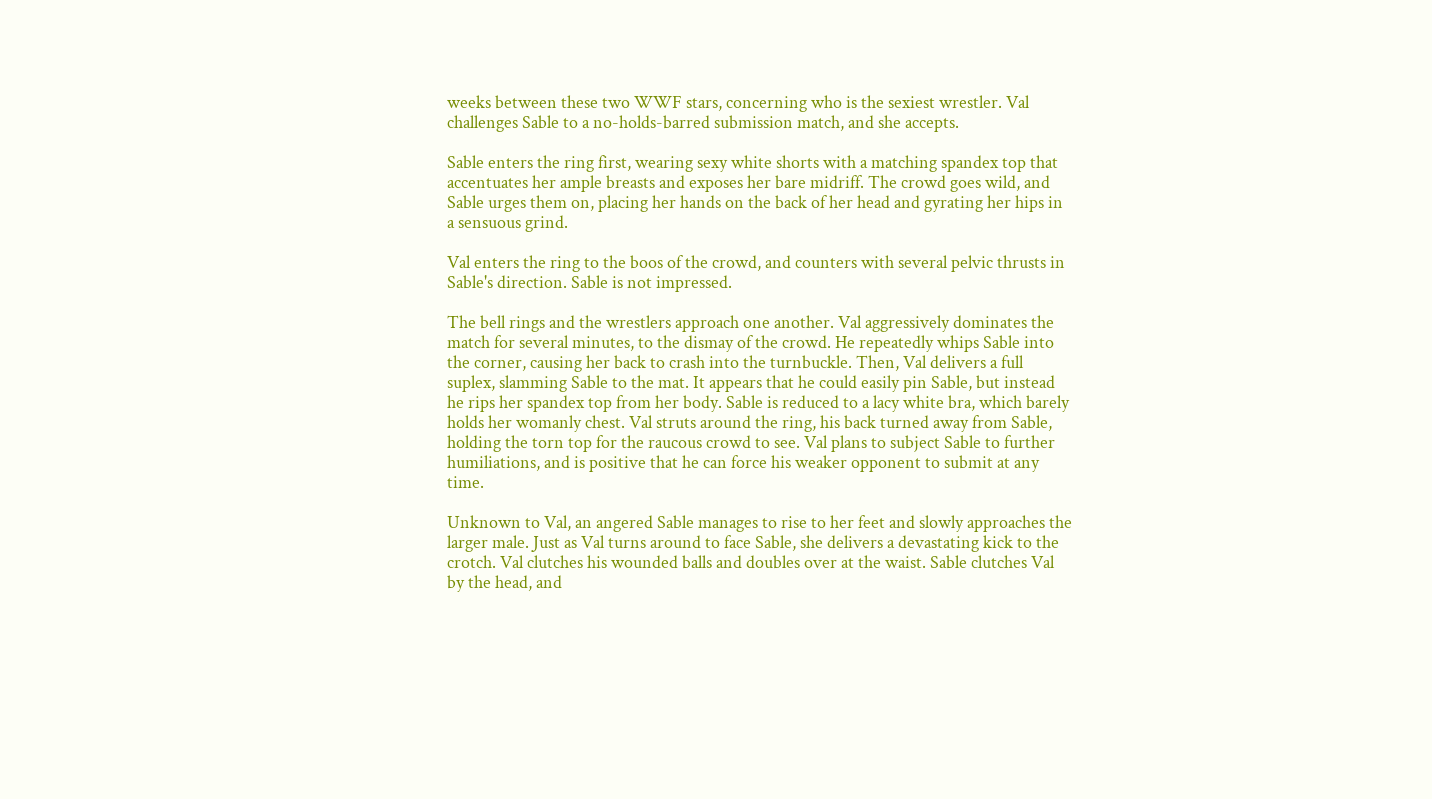weeks between these two WWF stars, concerning who is the sexiest wrestler. Val challenges Sable to a no-holds-barred submission match, and she accepts.

Sable enters the ring first, wearing sexy white shorts with a matching spandex top that accentuates her ample breasts and exposes her bare midriff. The crowd goes wild, and Sable urges them on, placing her hands on the back of her head and gyrating her hips in a sensuous grind.

Val enters the ring to the boos of the crowd, and counters with several pelvic thrusts in Sable's direction. Sable is not impressed.

The bell rings and the wrestlers approach one another. Val aggressively dominates the match for several minutes, to the dismay of the crowd. He repeatedly whips Sable into the corner, causing her back to crash into the turnbuckle. Then, Val delivers a full suplex, slamming Sable to the mat. It appears that he could easily pin Sable, but instead he rips her spandex top from her body. Sable is reduced to a lacy white bra, which barely holds her womanly chest. Val struts around the ring, his back turned away from Sable, holding the torn top for the raucous crowd to see. Val plans to subject Sable to further humiliations, and is positive that he can force his weaker opponent to submit at any time.

Unknown to Val, an angered Sable manages to rise to her feet and slowly approaches the larger male. Just as Val turns around to face Sable, she delivers a devastating kick to the crotch. Val clutches his wounded balls and doubles over at the waist. Sable clutches Val by the head, and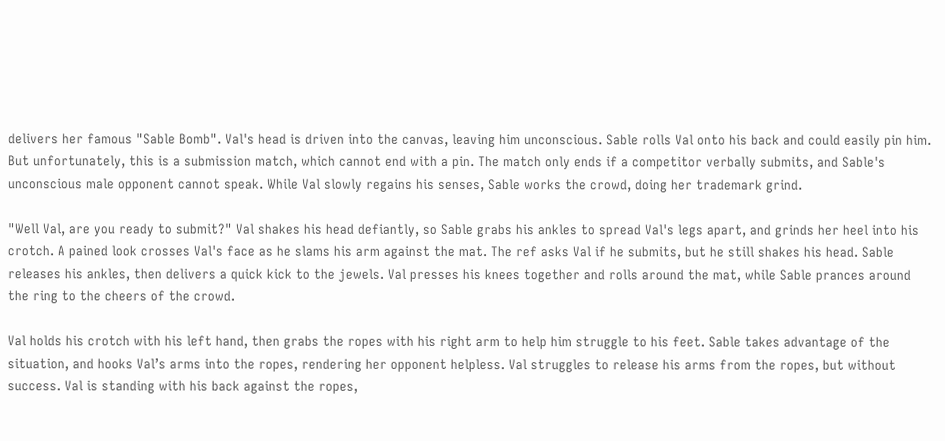delivers her famous "Sable Bomb". Val's head is driven into the canvas, leaving him unconscious. Sable rolls Val onto his back and could easily pin him. But unfortunately, this is a submission match, which cannot end with a pin. The match only ends if a competitor verbally submits, and Sable's unconscious male opponent cannot speak. While Val slowly regains his senses, Sable works the crowd, doing her trademark grind.

"Well Val, are you ready to submit?" Val shakes his head defiantly, so Sable grabs his ankles to spread Val's legs apart, and grinds her heel into his crotch. A pained look crosses Val's face as he slams his arm against the mat. The ref asks Val if he submits, but he still shakes his head. Sable releases his ankles, then delivers a quick kick to the jewels. Val presses his knees together and rolls around the mat, while Sable prances around the ring to the cheers of the crowd.

Val holds his crotch with his left hand, then grabs the ropes with his right arm to help him struggle to his feet. Sable takes advantage of the situation, and hooks Val’s arms into the ropes, rendering her opponent helpless. Val struggles to release his arms from the ropes, but without success. Val is standing with his back against the ropes,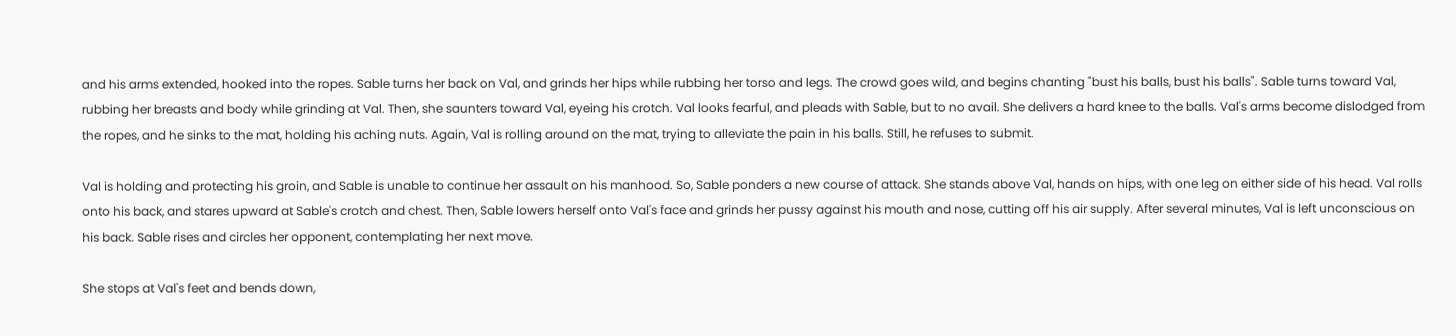and his arms extended, hooked into the ropes. Sable turns her back on Val, and grinds her hips while rubbing her torso and legs. The crowd goes wild, and begins chanting "bust his balls, bust his balls". Sable turns toward Val, rubbing her breasts and body while grinding at Val. Then, she saunters toward Val, eyeing his crotch. Val looks fearful, and pleads with Sable, but to no avail. She delivers a hard knee to the balls. Val's arms become dislodged from the ropes, and he sinks to the mat, holding his aching nuts. Again, Val is rolling around on the mat, trying to alleviate the pain in his balls. Still, he refuses to submit.

Val is holding and protecting his groin, and Sable is unable to continue her assault on his manhood. So, Sable ponders a new course of attack. She stands above Val, hands on hips, with one leg on either side of his head. Val rolls onto his back, and stares upward at Sable's crotch and chest. Then, Sable lowers herself onto Val's face and grinds her pussy against his mouth and nose, cutting off his air supply. After several minutes, Val is left unconscious on his back. Sable rises and circles her opponent, contemplating her next move.

She stops at Val's feet and bends down,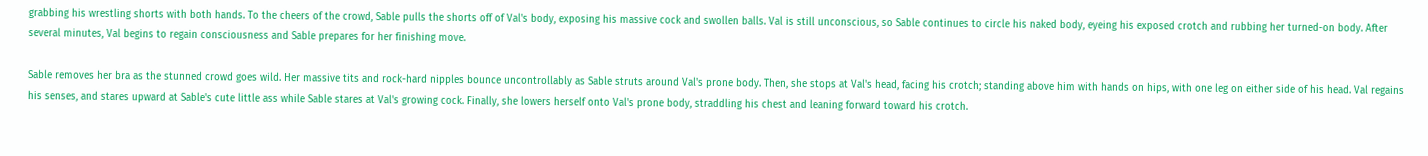grabbing his wrestling shorts with both hands. To the cheers of the crowd, Sable pulls the shorts off of Val's body, exposing his massive cock and swollen balls. Val is still unconscious, so Sable continues to circle his naked body, eyeing his exposed crotch and rubbing her turned-on body. After several minutes, Val begins to regain consciousness and Sable prepares for her finishing move.

Sable removes her bra as the stunned crowd goes wild. Her massive tits and rock-hard nipples bounce uncontrollably as Sable struts around Val's prone body. Then, she stops at Val's head, facing his crotch; standing above him with hands on hips, with one leg on either side of his head. Val regains his senses, and stares upward at Sable's cute little ass while Sable stares at Val's growing cock. Finally, she lowers herself onto Val's prone body, straddling his chest and leaning forward toward his crotch.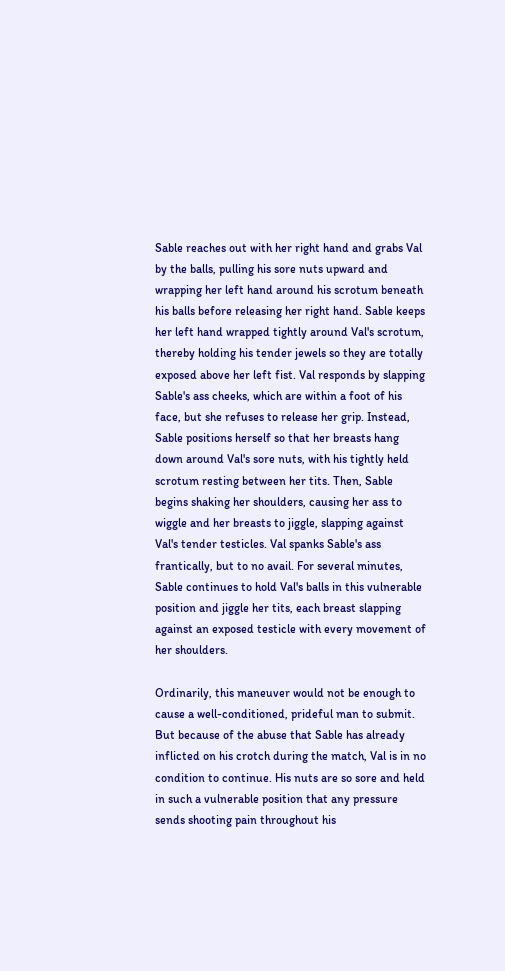Sable reaches out with her right hand and grabs Val by the balls, pulling his sore nuts upward and wrapping her left hand around his scrotum beneath his balls before releasing her right hand. Sable keeps her left hand wrapped tightly around Val's scrotum, thereby holding his tender jewels so they are totally exposed above her left fist. Val responds by slapping Sable's ass cheeks, which are within a foot of his face, but she refuses to release her grip. Instead, Sable positions herself so that her breasts hang down around Val's sore nuts, with his tightly held scrotum resting between her tits. Then, Sable begins shaking her shoulders, causing her ass to wiggle and her breasts to jiggle, slapping against Val's tender testicles. Val spanks Sable's ass frantically, but to no avail. For several minutes, Sable continues to hold Val's balls in this vulnerable position and jiggle her tits, each breast slapping against an exposed testicle with every movement of her shoulders.

Ordinarily, this maneuver would not be enough to cause a well-conditioned, prideful man to submit. But because of the abuse that Sable has already inflicted on his crotch during the match, Val is in no condition to continue. His nuts are so sore and held in such a vulnerable position that any pressure sends shooting pain throughout his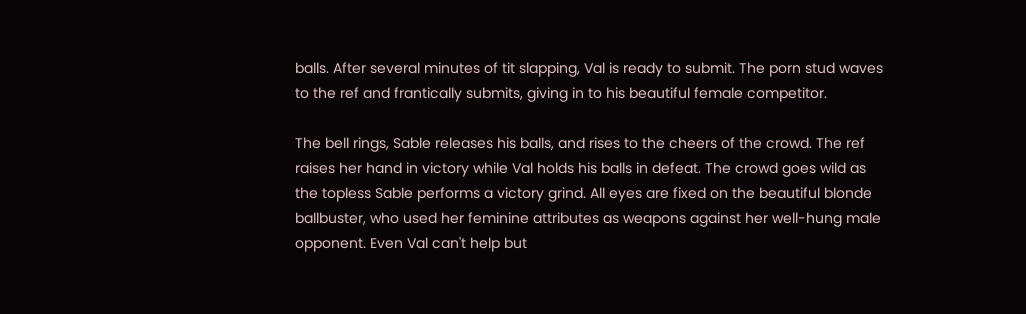balls. After several minutes of tit slapping, Val is ready to submit. The porn stud waves to the ref and frantically submits, giving in to his beautiful female competitor.

The bell rings, Sable releases his balls, and rises to the cheers of the crowd. The ref raises her hand in victory while Val holds his balls in defeat. The crowd goes wild as the topless Sable performs a victory grind. All eyes are fixed on the beautiful blonde ballbuster, who used her feminine attributes as weapons against her well-hung male opponent. Even Val can't help but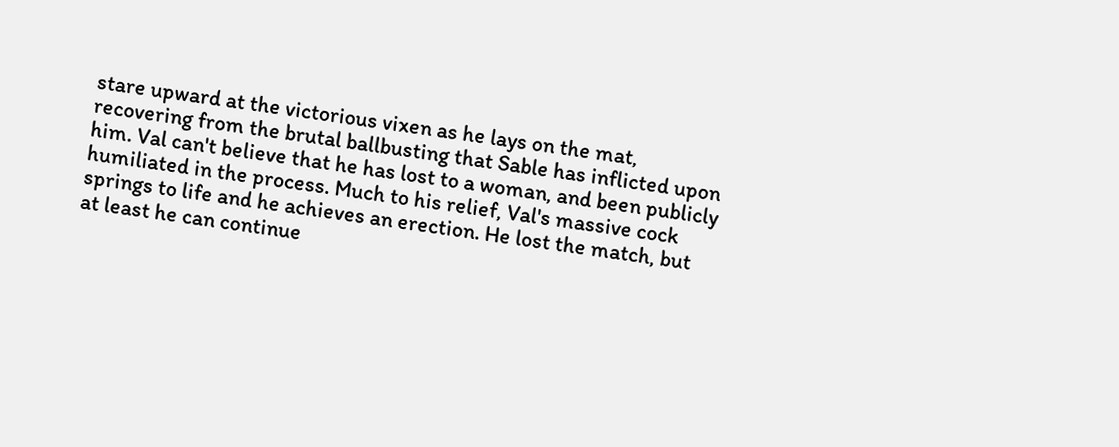stare upward at the victorious vixen as he lays on the mat, recovering from the brutal ballbusting that Sable has inflicted upon him. Val can't believe that he has lost to a woman, and been publicly humiliated in the process. Much to his relief, Val's massive cock springs to life and he achieves an erection. He lost the match, but at least he can continue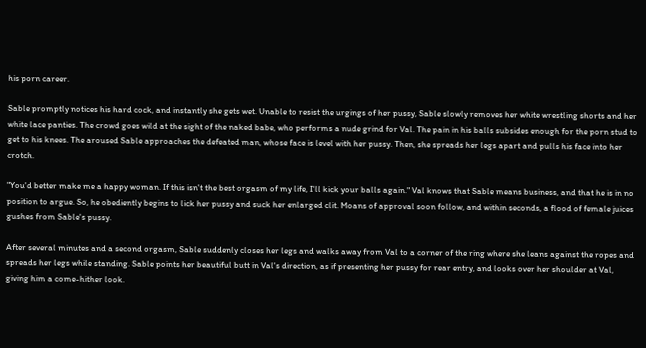his porn career.

Sable promptly notices his hard cock, and instantly she gets wet. Unable to resist the urgings of her pussy, Sable slowly removes her white wrestling shorts and her white lace panties. The crowd goes wild at the sight of the naked babe, who performs a nude grind for Val. The pain in his balls subsides enough for the porn stud to get to his knees. The aroused Sable approaches the defeated man, whose face is level with her pussy. Then, she spreads her legs apart and pulls his face into her crotch.

"You'd better make me a happy woman. If this isn't the best orgasm of my life, I'll kick your balls again." Val knows that Sable means business, and that he is in no position to argue. So, he obediently begins to lick her pussy and suck her enlarged clit. Moans of approval soon follow, and within seconds, a flood of female juices gushes from Sable's pussy.

After several minutes and a second orgasm, Sable suddenly closes her legs and walks away from Val to a corner of the ring where she leans against the ropes and spreads her legs while standing. Sable points her beautiful butt in Val's direction, as if presenting her pussy for rear entry, and looks over her shoulder at Val, giving him a come-hither look.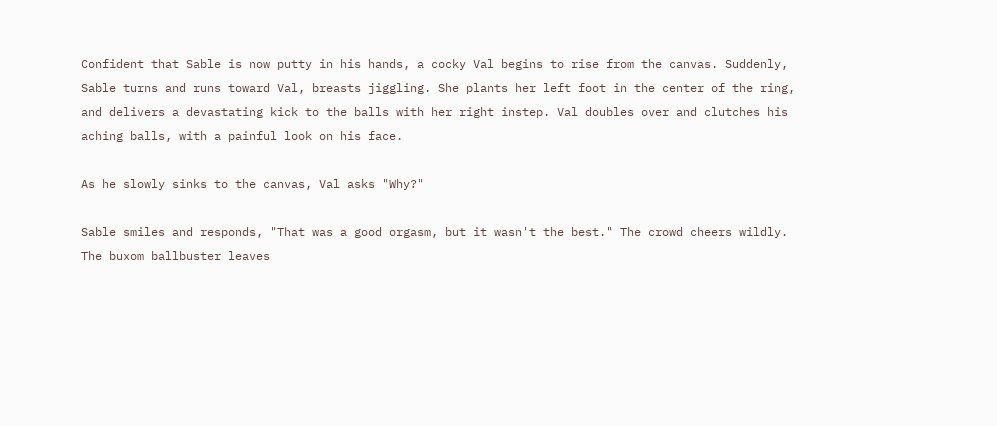Confident that Sable is now putty in his hands, a cocky Val begins to rise from the canvas. Suddenly, Sable turns and runs toward Val, breasts jiggling. She plants her left foot in the center of the ring, and delivers a devastating kick to the balls with her right instep. Val doubles over and clutches his aching balls, with a painful look on his face.

As he slowly sinks to the canvas, Val asks "Why?"

Sable smiles and responds, "That was a good orgasm, but it wasn't the best." The crowd cheers wildly. The buxom ballbuster leaves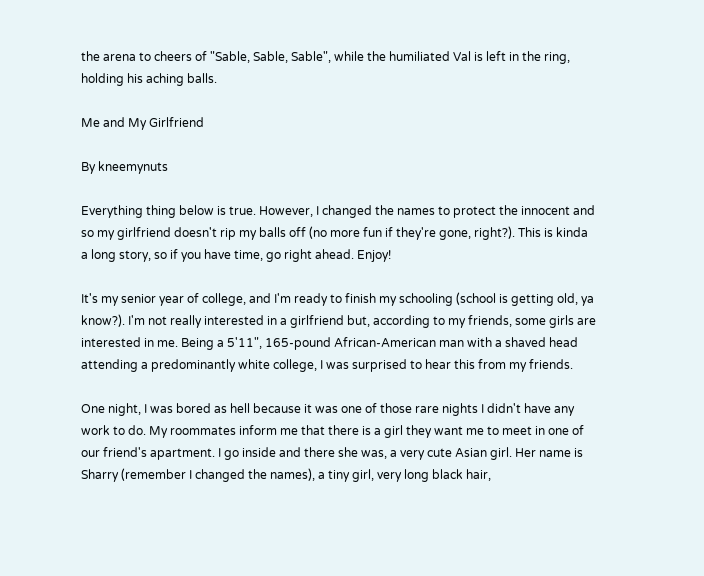the arena to cheers of "Sable, Sable, Sable", while the humiliated Val is left in the ring, holding his aching balls.

Me and My Girlfriend

By kneemynuts

Everything thing below is true. However, I changed the names to protect the innocent and so my girlfriend doesn't rip my balls off (no more fun if they're gone, right?). This is kinda a long story, so if you have time, go right ahead. Enjoy!

It's my senior year of college, and I'm ready to finish my schooling (school is getting old, ya know?). I'm not really interested in a girlfriend but, according to my friends, some girls are interested in me. Being a 5'11", 165-pound African-American man with a shaved head attending a predominantly white college, I was surprised to hear this from my friends.

One night, I was bored as hell because it was one of those rare nights I didn't have any work to do. My roommates inform me that there is a girl they want me to meet in one of our friend's apartment. I go inside and there she was, a very cute Asian girl. Her name is Sharry (remember I changed the names), a tiny girl, very long black hair,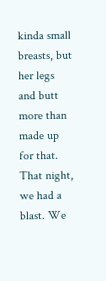kinda small breasts, but her legs and butt more than made up for that. That night, we had a blast. We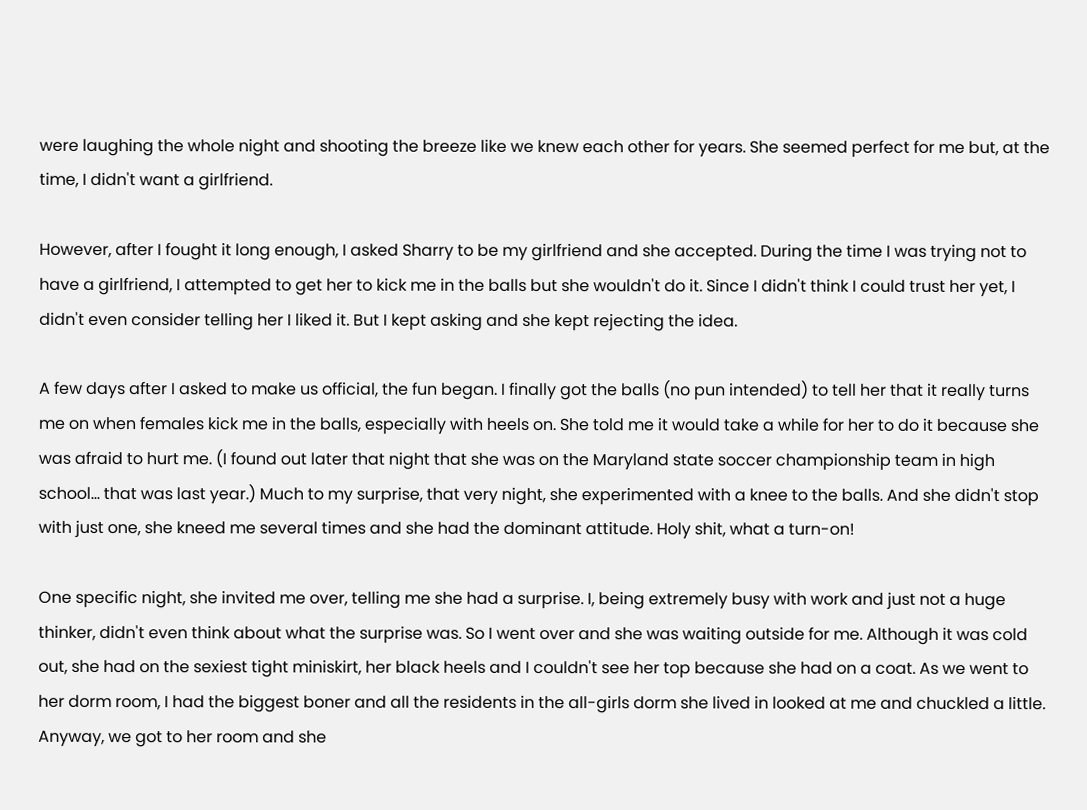were laughing the whole night and shooting the breeze like we knew each other for years. She seemed perfect for me but, at the time, I didn't want a girlfriend.

However, after I fought it long enough, I asked Sharry to be my girlfriend and she accepted. During the time I was trying not to have a girlfriend, I attempted to get her to kick me in the balls but she wouldn't do it. Since I didn't think I could trust her yet, I didn't even consider telling her I liked it. But I kept asking and she kept rejecting the idea.

A few days after I asked to make us official, the fun began. I finally got the balls (no pun intended) to tell her that it really turns me on when females kick me in the balls, especially with heels on. She told me it would take a while for her to do it because she was afraid to hurt me. (I found out later that night that she was on the Maryland state soccer championship team in high school... that was last year.) Much to my surprise, that very night, she experimented with a knee to the balls. And she didn't stop with just one, she kneed me several times and she had the dominant attitude. Holy shit, what a turn-on!

One specific night, she invited me over, telling me she had a surprise. I, being extremely busy with work and just not a huge thinker, didn't even think about what the surprise was. So I went over and she was waiting outside for me. Although it was cold out, she had on the sexiest tight miniskirt, her black heels and I couldn't see her top because she had on a coat. As we went to her dorm room, I had the biggest boner and all the residents in the all-girls dorm she lived in looked at me and chuckled a little. Anyway, we got to her room and she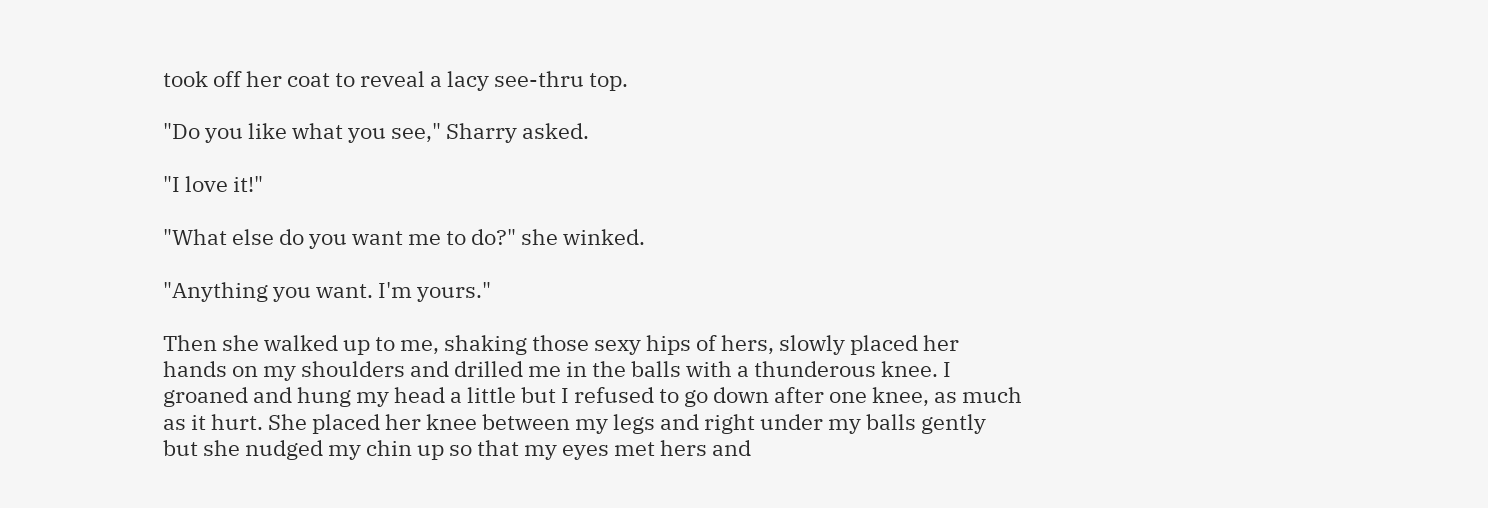took off her coat to reveal a lacy see-thru top.

"Do you like what you see," Sharry asked.

"I love it!"

"What else do you want me to do?" she winked.

"Anything you want. I'm yours."

Then she walked up to me, shaking those sexy hips of hers, slowly placed her hands on my shoulders and drilled me in the balls with a thunderous knee. I groaned and hung my head a little but I refused to go down after one knee, as much as it hurt. She placed her knee between my legs and right under my balls gently but she nudged my chin up so that my eyes met hers and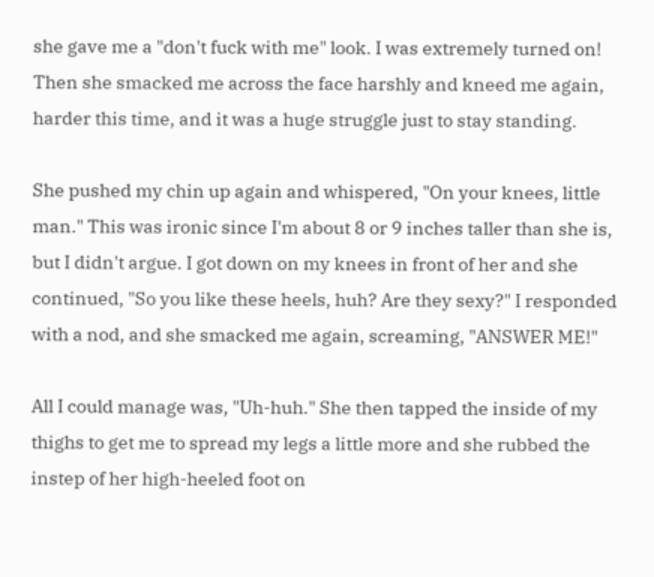she gave me a "don't fuck with me" look. I was extremely turned on! Then she smacked me across the face harshly and kneed me again, harder this time, and it was a huge struggle just to stay standing.

She pushed my chin up again and whispered, "On your knees, little man." This was ironic since I'm about 8 or 9 inches taller than she is, but I didn't argue. I got down on my knees in front of her and she continued, "So you like these heels, huh? Are they sexy?" I responded with a nod, and she smacked me again, screaming, "ANSWER ME!"

All I could manage was, "Uh-huh." She then tapped the inside of my thighs to get me to spread my legs a little more and she rubbed the instep of her high-heeled foot on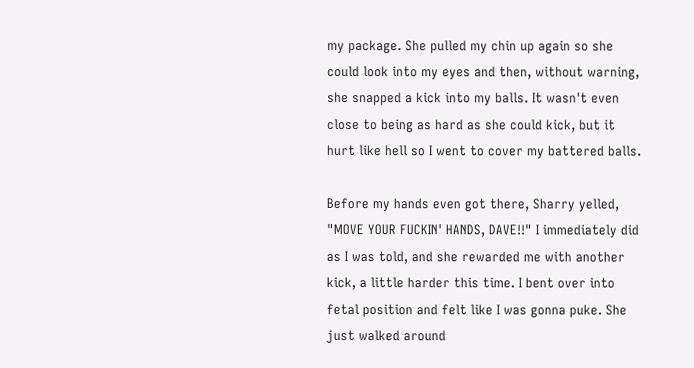my package. She pulled my chin up again so she could look into my eyes and then, without warning, she snapped a kick into my balls. It wasn't even close to being as hard as she could kick, but it hurt like hell so I went to cover my battered balls.

Before my hands even got there, Sharry yelled, "MOVE YOUR FUCKIN' HANDS, DAVE!!" I immediately did as I was told, and she rewarded me with another kick, a little harder this time. I bent over into fetal position and felt like I was gonna puke. She just walked around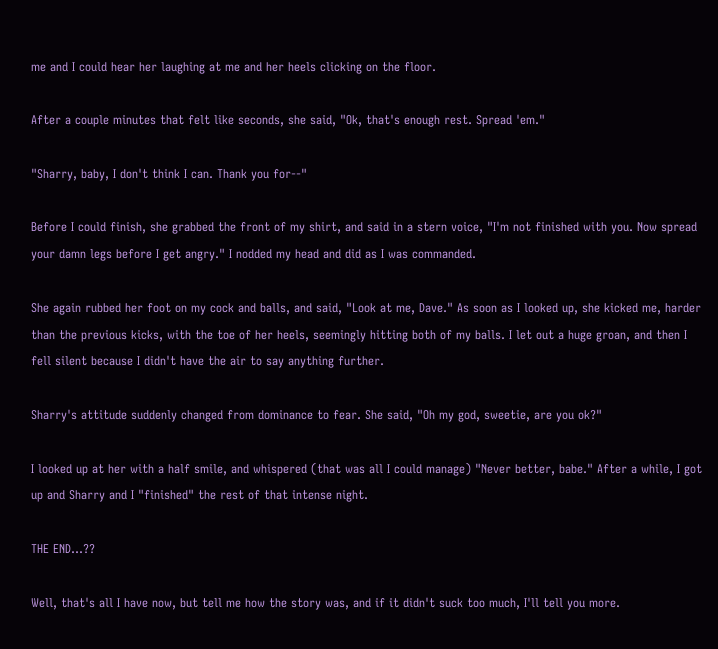me and I could hear her laughing at me and her heels clicking on the floor.

After a couple minutes that felt like seconds, she said, "Ok, that's enough rest. Spread 'em."

"Sharry, baby, I don't think I can. Thank you for--"

Before I could finish, she grabbed the front of my shirt, and said in a stern voice, "I'm not finished with you. Now spread your damn legs before I get angry." I nodded my head and did as I was commanded.

She again rubbed her foot on my cock and balls, and said, "Look at me, Dave." As soon as I looked up, she kicked me, harder than the previous kicks, with the toe of her heels, seemingly hitting both of my balls. I let out a huge groan, and then I fell silent because I didn't have the air to say anything further.

Sharry's attitude suddenly changed from dominance to fear. She said, "Oh my god, sweetie, are you ok?"

I looked up at her with a half smile, and whispered (that was all I could manage) "Never better, babe." After a while, I got up and Sharry and I "finished" the rest of that intense night.

THE END...??

Well, that's all I have now, but tell me how the story was, and if it didn't suck too much, I'll tell you more.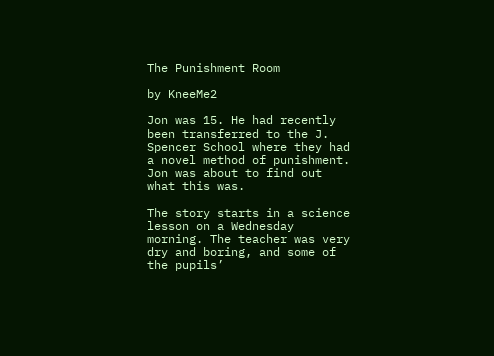The Punishment Room

by KneeMe2

Jon was 15. He had recently been transferred to the J. Spencer School where they had a novel method of punishment. Jon was about to find out what this was.

The story starts in a science lesson on a Wednesday morning. The teacher was very dry and boring, and some of the pupils’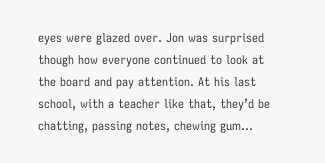eyes were glazed over. Jon was surprised though how everyone continued to look at the board and pay attention. At his last school, with a teacher like that, they’d be chatting, passing notes, chewing gum...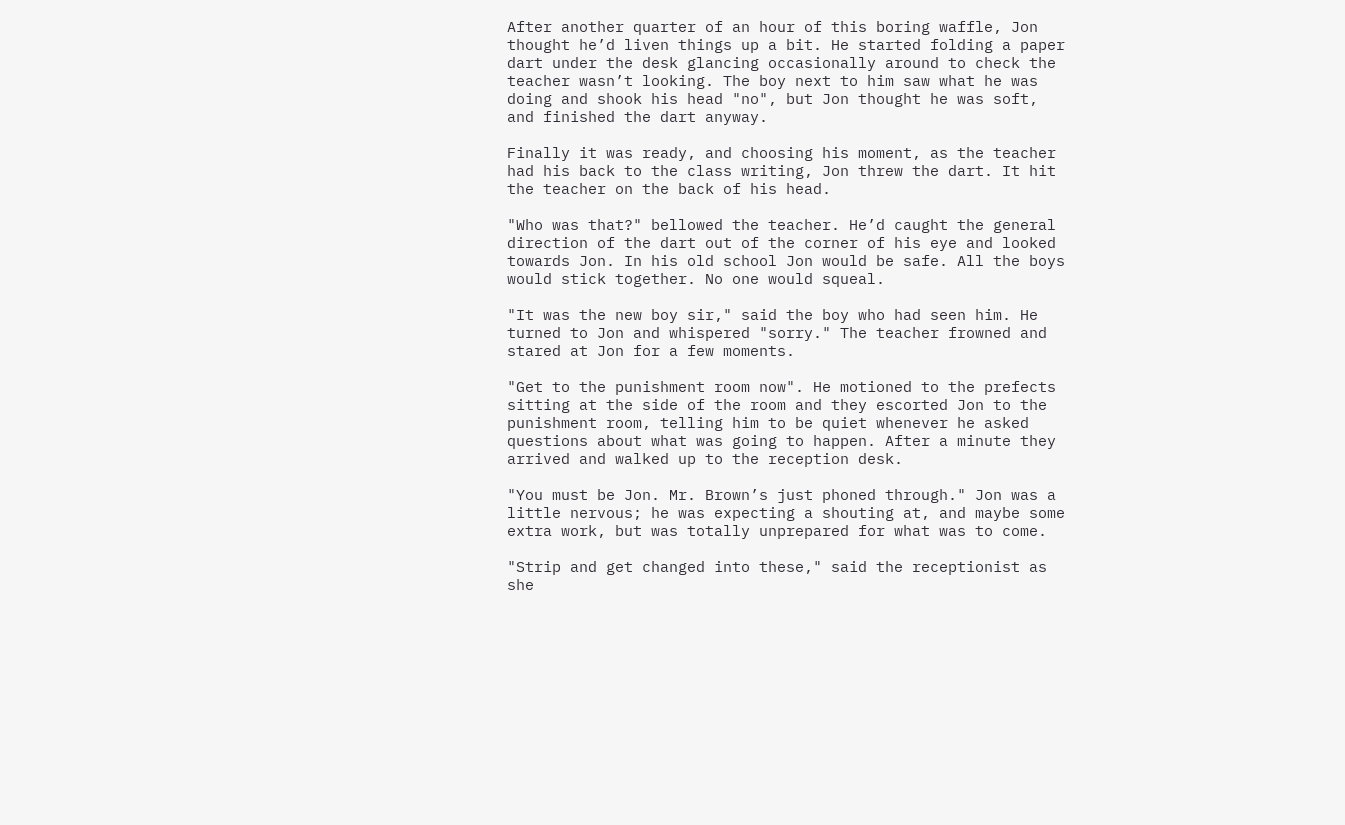After another quarter of an hour of this boring waffle, Jon thought he’d liven things up a bit. He started folding a paper dart under the desk glancing occasionally around to check the teacher wasn’t looking. The boy next to him saw what he was doing and shook his head "no", but Jon thought he was soft, and finished the dart anyway.

Finally it was ready, and choosing his moment, as the teacher had his back to the class writing, Jon threw the dart. It hit the teacher on the back of his head.

"Who was that?" bellowed the teacher. He’d caught the general direction of the dart out of the corner of his eye and looked towards Jon. In his old school Jon would be safe. All the boys would stick together. No one would squeal.

"It was the new boy sir," said the boy who had seen him. He turned to Jon and whispered "sorry." The teacher frowned and stared at Jon for a few moments.

"Get to the punishment room now". He motioned to the prefects sitting at the side of the room and they escorted Jon to the punishment room, telling him to be quiet whenever he asked questions about what was going to happen. After a minute they arrived and walked up to the reception desk.

"You must be Jon. Mr. Brown’s just phoned through." Jon was a little nervous; he was expecting a shouting at, and maybe some extra work, but was totally unprepared for what was to come.

"Strip and get changed into these," said the receptionist as she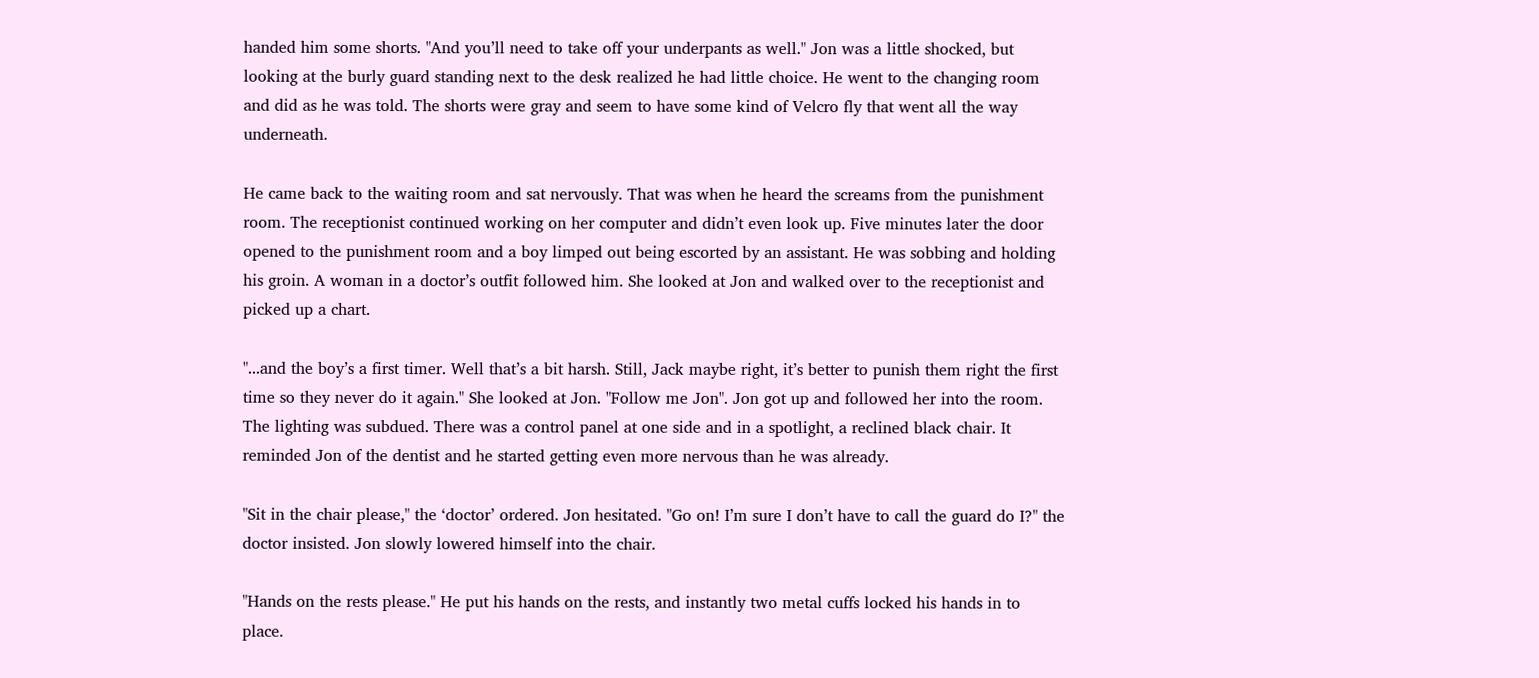handed him some shorts. "And you’ll need to take off your underpants as well." Jon was a little shocked, but looking at the burly guard standing next to the desk realized he had little choice. He went to the changing room and did as he was told. The shorts were gray and seem to have some kind of Velcro fly that went all the way underneath.

He came back to the waiting room and sat nervously. That was when he heard the screams from the punishment room. The receptionist continued working on her computer and didn’t even look up. Five minutes later the door opened to the punishment room and a boy limped out being escorted by an assistant. He was sobbing and holding his groin. A woman in a doctor’s outfit followed him. She looked at Jon and walked over to the receptionist and picked up a chart.

"...and the boy’s a first timer. Well that’s a bit harsh. Still, Jack maybe right, it’s better to punish them right the first time so they never do it again." She looked at Jon. "Follow me Jon". Jon got up and followed her into the room. The lighting was subdued. There was a control panel at one side and in a spotlight, a reclined black chair. It reminded Jon of the dentist and he started getting even more nervous than he was already.

"Sit in the chair please," the ‘doctor’ ordered. Jon hesitated. "Go on! I’m sure I don’t have to call the guard do I?" the doctor insisted. Jon slowly lowered himself into the chair.

"Hands on the rests please." He put his hands on the rests, and instantly two metal cuffs locked his hands in to place.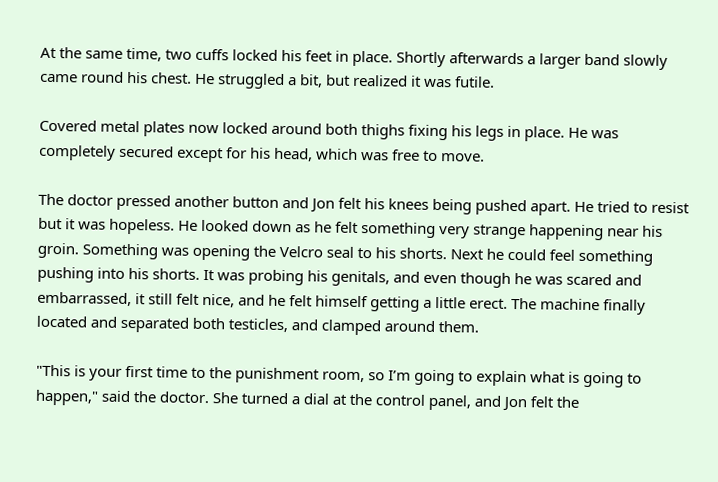At the same time, two cuffs locked his feet in place. Shortly afterwards a larger band slowly came round his chest. He struggled a bit, but realized it was futile.

Covered metal plates now locked around both thighs fixing his legs in place. He was completely secured except for his head, which was free to move.

The doctor pressed another button and Jon felt his knees being pushed apart. He tried to resist but it was hopeless. He looked down as he felt something very strange happening near his groin. Something was opening the Velcro seal to his shorts. Next he could feel something pushing into his shorts. It was probing his genitals, and even though he was scared and embarrassed, it still felt nice, and he felt himself getting a little erect. The machine finally located and separated both testicles, and clamped around them.

"This is your first time to the punishment room, so I’m going to explain what is going to happen," said the doctor. She turned a dial at the control panel, and Jon felt the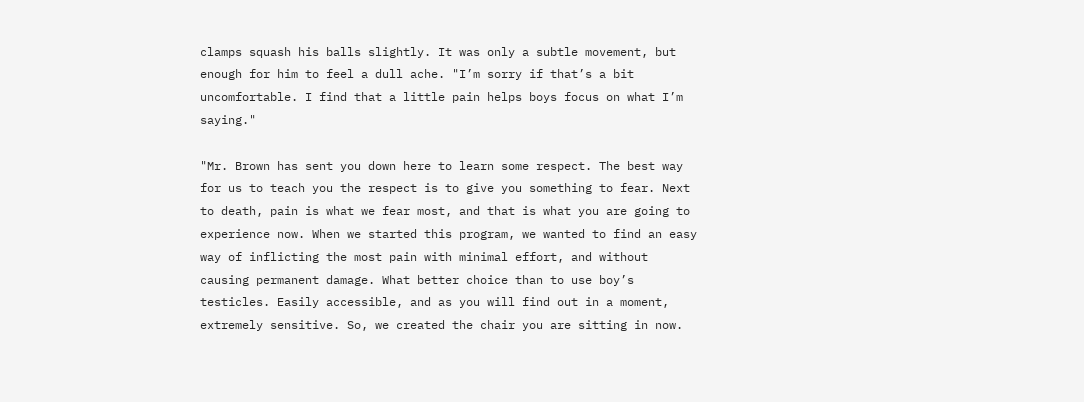clamps squash his balls slightly. It was only a subtle movement, but enough for him to feel a dull ache. "I’m sorry if that’s a bit uncomfortable. I find that a little pain helps boys focus on what I’m saying."

"Mr. Brown has sent you down here to learn some respect. The best way for us to teach you the respect is to give you something to fear. Next to death, pain is what we fear most, and that is what you are going to experience now. When we started this program, we wanted to find an easy way of inflicting the most pain with minimal effort, and without causing permanent damage. What better choice than to use boy’s testicles. Easily accessible, and as you will find out in a moment, extremely sensitive. So, we created the chair you are sitting in now.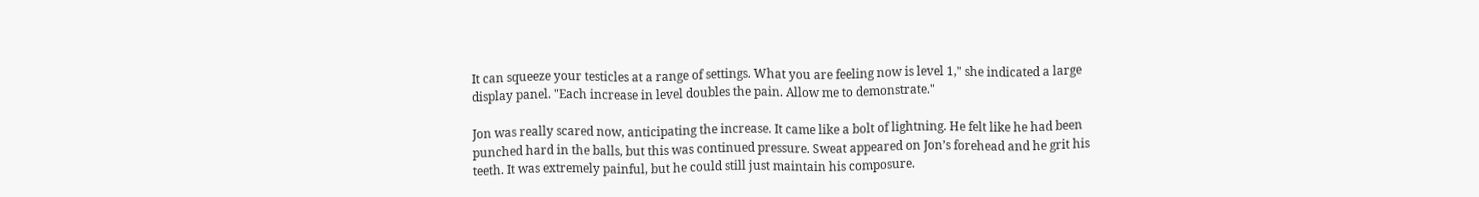It can squeeze your testicles at a range of settings. What you are feeling now is level 1," she indicated a large display panel. "Each increase in level doubles the pain. Allow me to demonstrate."

Jon was really scared now, anticipating the increase. It came like a bolt of lightning. He felt like he had been punched hard in the balls, but this was continued pressure. Sweat appeared on Jon’s forehead and he grit his teeth. It was extremely painful, but he could still just maintain his composure.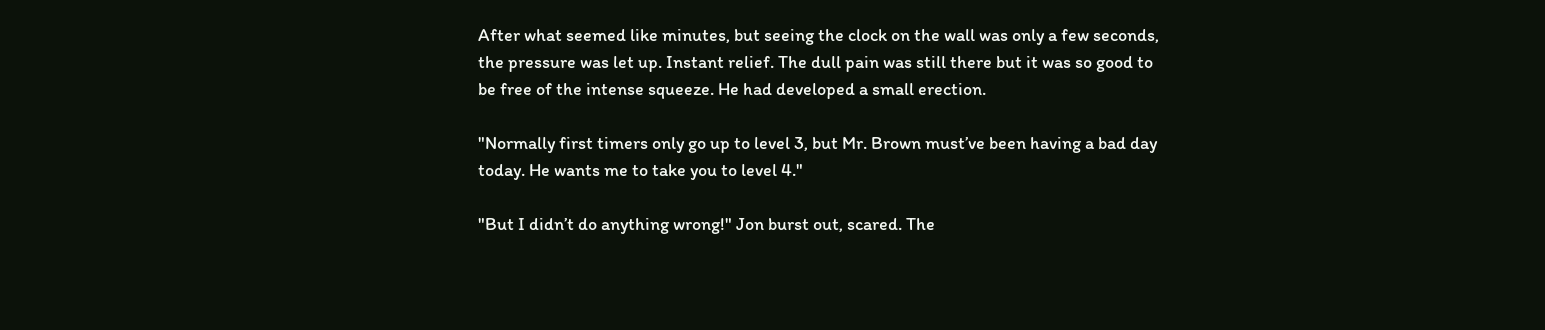After what seemed like minutes, but seeing the clock on the wall was only a few seconds, the pressure was let up. Instant relief. The dull pain was still there but it was so good to be free of the intense squeeze. He had developed a small erection.

"Normally first timers only go up to level 3, but Mr. Brown must’ve been having a bad day today. He wants me to take you to level 4."

"But I didn’t do anything wrong!" Jon burst out, scared. The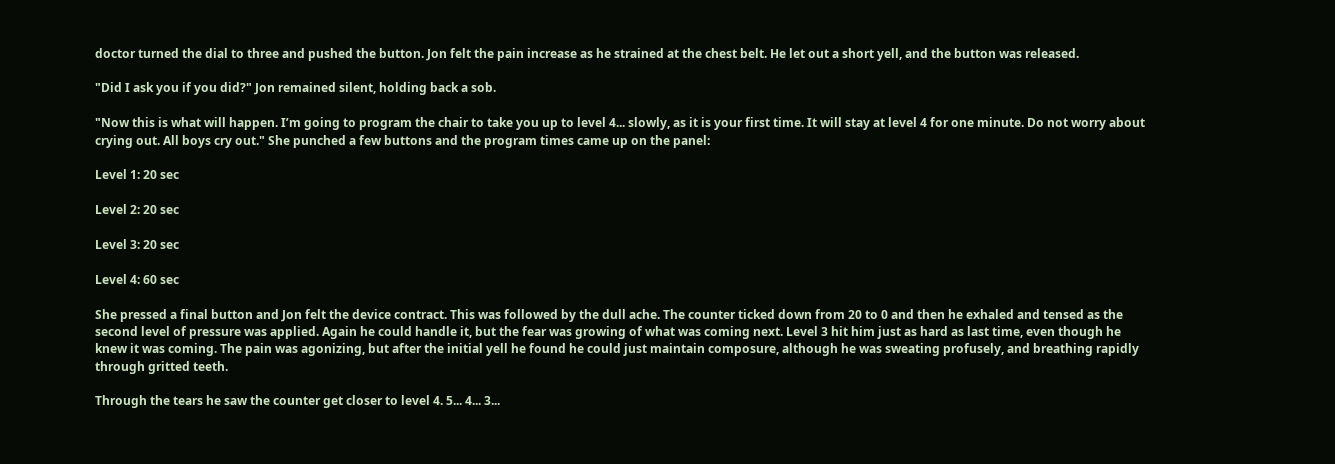doctor turned the dial to three and pushed the button. Jon felt the pain increase as he strained at the chest belt. He let out a short yell, and the button was released.

"Did I ask you if you did?" Jon remained silent, holding back a sob.

"Now this is what will happen. I’m going to program the chair to take you up to level 4... slowly, as it is your first time. It will stay at level 4 for one minute. Do not worry about crying out. All boys cry out." She punched a few buttons and the program times came up on the panel:

Level 1: 20 sec

Level 2: 20 sec

Level 3: 20 sec

Level 4: 60 sec

She pressed a final button and Jon felt the device contract. This was followed by the dull ache. The counter ticked down from 20 to 0 and then he exhaled and tensed as the second level of pressure was applied. Again he could handle it, but the fear was growing of what was coming next. Level 3 hit him just as hard as last time, even though he knew it was coming. The pain was agonizing, but after the initial yell he found he could just maintain composure, although he was sweating profusely, and breathing rapidly through gritted teeth.

Through the tears he saw the counter get closer to level 4. 5... 4... 3...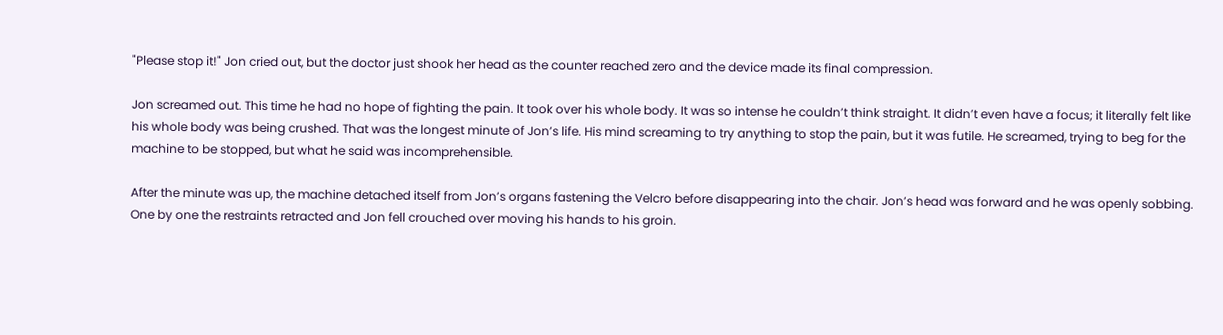"Please stop it!" Jon cried out, but the doctor just shook her head as the counter reached zero and the device made its final compression.

Jon screamed out. This time he had no hope of fighting the pain. It took over his whole body. It was so intense he couldn’t think straight. It didn’t even have a focus; it literally felt like his whole body was being crushed. That was the longest minute of Jon’s life. His mind screaming to try anything to stop the pain, but it was futile. He screamed, trying to beg for the machine to be stopped, but what he said was incomprehensible.

After the minute was up, the machine detached itself from Jon’s organs fastening the Velcro before disappearing into the chair. Jon’s head was forward and he was openly sobbing. One by one the restraints retracted and Jon fell crouched over moving his hands to his groin.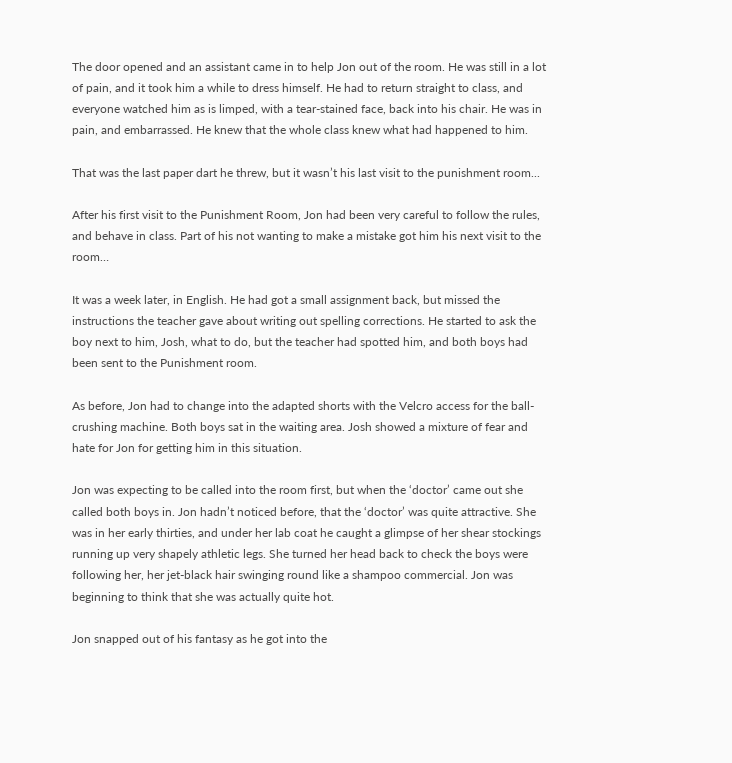The door opened and an assistant came in to help Jon out of the room. He was still in a lot of pain, and it took him a while to dress himself. He had to return straight to class, and everyone watched him as is limped, with a tear-stained face, back into his chair. He was in pain, and embarrassed. He knew that the whole class knew what had happened to him.

That was the last paper dart he threw, but it wasn’t his last visit to the punishment room...

After his first visit to the Punishment Room, Jon had been very careful to follow the rules, and behave in class. Part of his not wanting to make a mistake got him his next visit to the room…

It was a week later, in English. He had got a small assignment back, but missed the instructions the teacher gave about writing out spelling corrections. He started to ask the boy next to him, Josh, what to do, but the teacher had spotted him, and both boys had been sent to the Punishment room.

As before, Jon had to change into the adapted shorts with the Velcro access for the ball-crushing machine. Both boys sat in the waiting area. Josh showed a mixture of fear and hate for Jon for getting him in this situation.

Jon was expecting to be called into the room first, but when the ‘doctor’ came out she called both boys in. Jon hadn’t noticed before, that the ‘doctor’ was quite attractive. She was in her early thirties, and under her lab coat he caught a glimpse of her shear stockings running up very shapely athletic legs. She turned her head back to check the boys were following her, her jet-black hair swinging round like a shampoo commercial. Jon was beginning to think that she was actually quite hot.

Jon snapped out of his fantasy as he got into the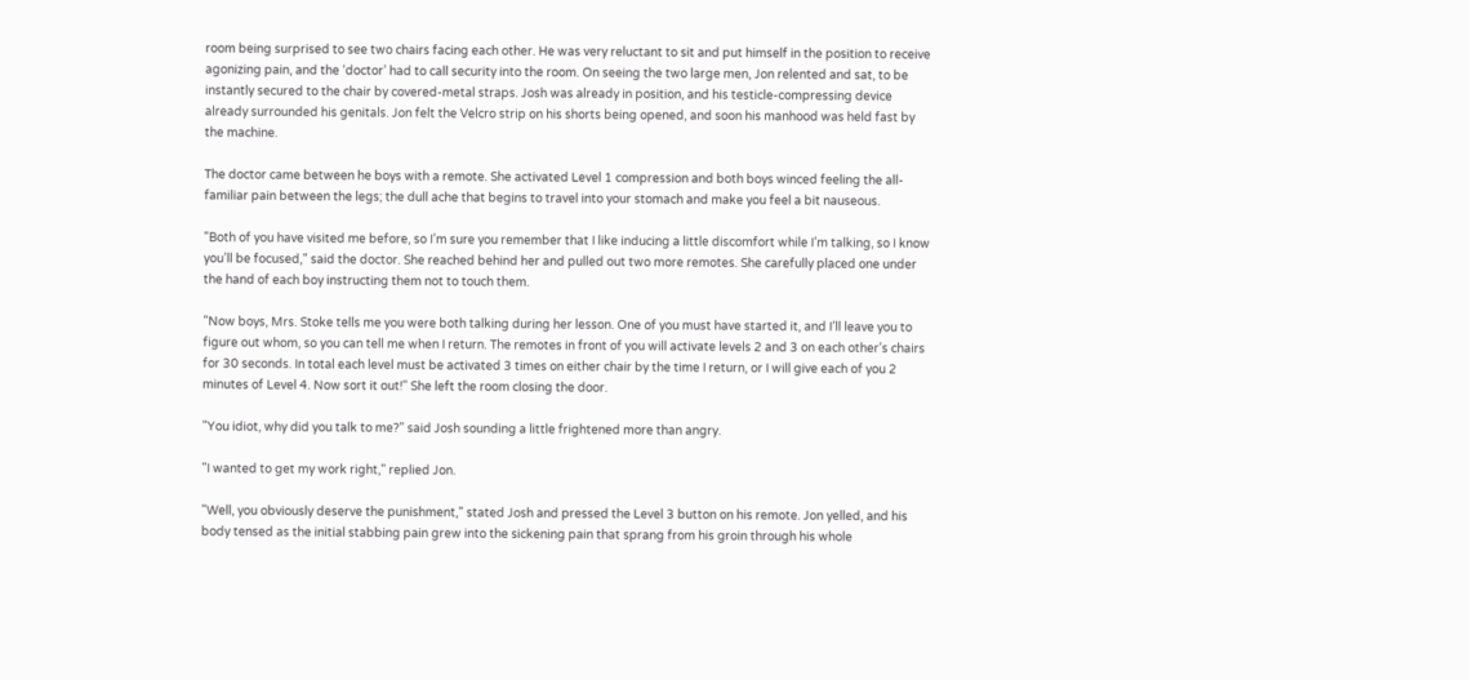room being surprised to see two chairs facing each other. He was very reluctant to sit and put himself in the position to receive agonizing pain, and the ‘doctor’ had to call security into the room. On seeing the two large men, Jon relented and sat, to be instantly secured to the chair by covered-metal straps. Josh was already in position, and his testicle-compressing device already surrounded his genitals. Jon felt the Velcro strip on his shorts being opened, and soon his manhood was held fast by the machine.

The doctor came between he boys with a remote. She activated Level 1 compression and both boys winced feeling the all-familiar pain between the legs; the dull ache that begins to travel into your stomach and make you feel a bit nauseous.

"Both of you have visited me before, so I’m sure you remember that I like inducing a little discomfort while I’m talking, so I know you’ll be focused," said the doctor. She reached behind her and pulled out two more remotes. She carefully placed one under the hand of each boy instructing them not to touch them.

"Now boys, Mrs. Stoke tells me you were both talking during her lesson. One of you must have started it, and I’ll leave you to figure out whom, so you can tell me when I return. The remotes in front of you will activate levels 2 and 3 on each other’s chairs for 30 seconds. In total each level must be activated 3 times on either chair by the time I return, or I will give each of you 2 minutes of Level 4. Now sort it out!" She left the room closing the door.

"You idiot, why did you talk to me?" said Josh sounding a little frightened more than angry.

"I wanted to get my work right," replied Jon.

"Well, you obviously deserve the punishment," stated Josh and pressed the Level 3 button on his remote. Jon yelled, and his body tensed as the initial stabbing pain grew into the sickening pain that sprang from his groin through his whole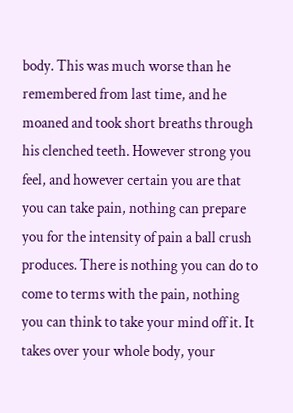body. This was much worse than he remembered from last time, and he moaned and took short breaths through his clenched teeth. However strong you feel, and however certain you are that you can take pain, nothing can prepare you for the intensity of pain a ball crush produces. There is nothing you can do to come to terms with the pain, nothing you can think to take your mind off it. It takes over your whole body, your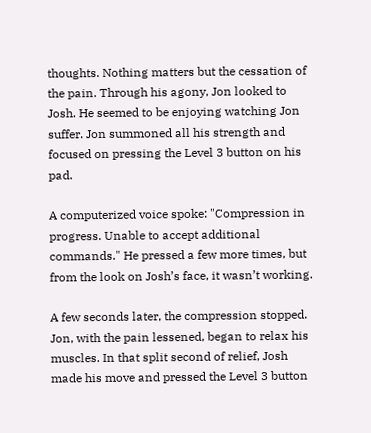thoughts. Nothing matters but the cessation of the pain. Through his agony, Jon looked to Josh. He seemed to be enjoying watching Jon suffer. Jon summoned all his strength and focused on pressing the Level 3 button on his pad.

A computerized voice spoke: "Compression in progress. Unable to accept additional commands." He pressed a few more times, but from the look on Josh’s face, it wasn’t working.

A few seconds later, the compression stopped. Jon, with the pain lessened, began to relax his muscles. In that split second of relief, Josh made his move and pressed the Level 3 button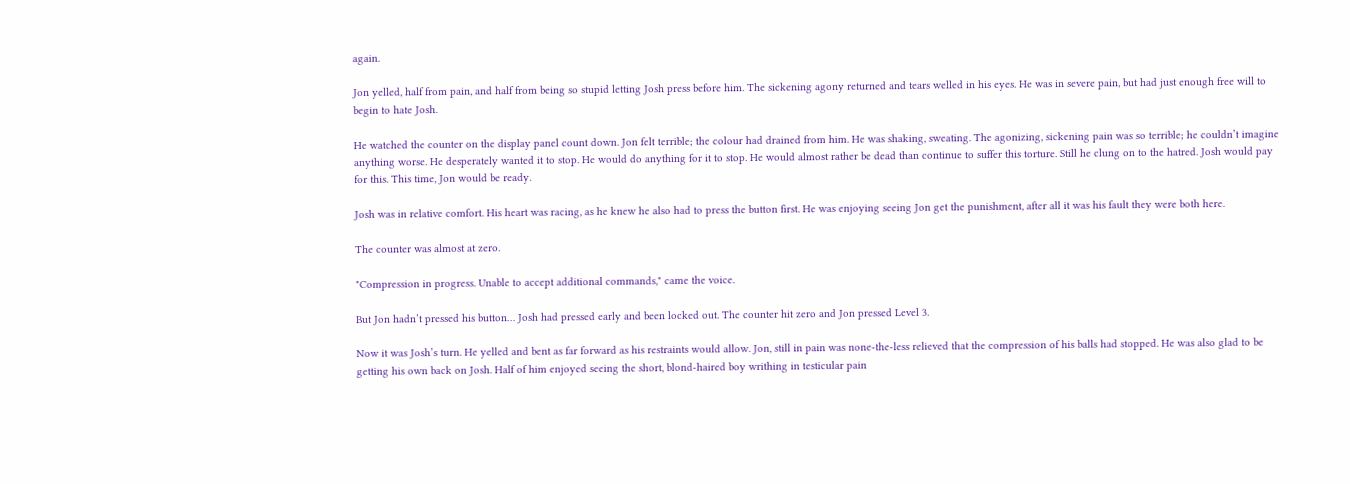again.

Jon yelled, half from pain, and half from being so stupid letting Josh press before him. The sickening agony returned and tears welled in his eyes. He was in severe pain, but had just enough free will to begin to hate Josh.

He watched the counter on the display panel count down. Jon felt terrible; the colour had drained from him. He was shaking, sweating. The agonizing, sickening pain was so terrible; he couldn’t imagine anything worse. He desperately wanted it to stop. He would do anything for it to stop. He would almost rather be dead than continue to suffer this torture. Still he clung on to the hatred. Josh would pay for this. This time, Jon would be ready.

Josh was in relative comfort. His heart was racing, as he knew he also had to press the button first. He was enjoying seeing Jon get the punishment, after all it was his fault they were both here.

The counter was almost at zero.

"Compression in progress. Unable to accept additional commands," came the voice.

But Jon hadn’t pressed his button… Josh had pressed early and been locked out. The counter hit zero and Jon pressed Level 3.

Now it was Josh’s turn. He yelled and bent as far forward as his restraints would allow. Jon, still in pain was none-the-less relieved that the compression of his balls had stopped. He was also glad to be getting his own back on Josh. Half of him enjoyed seeing the short, blond-haired boy writhing in testicular pain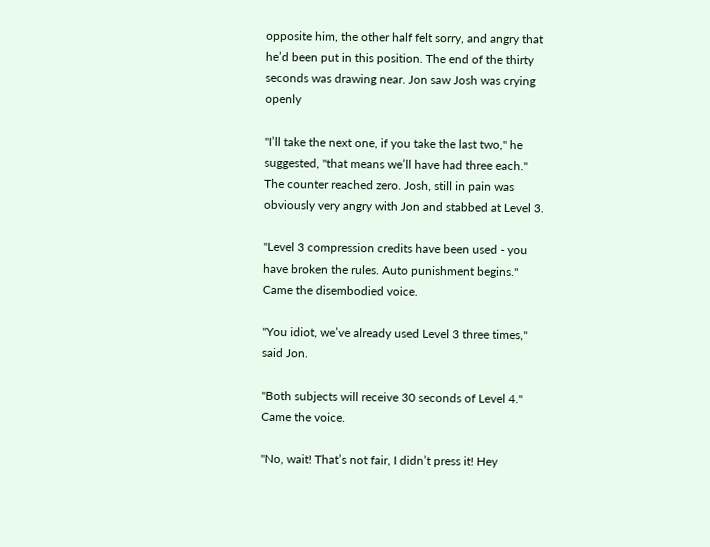opposite him, the other half felt sorry, and angry that he’d been put in this position. The end of the thirty seconds was drawing near. Jon saw Josh was crying openly

"I’ll take the next one, if you take the last two," he suggested, "that means we’ll have had three each." The counter reached zero. Josh, still in pain was obviously very angry with Jon and stabbed at Level 3.

"Level 3 compression credits have been used - you have broken the rules. Auto punishment begins." Came the disembodied voice.

"You idiot, we’ve already used Level 3 three times," said Jon.

"Both subjects will receive 30 seconds of Level 4." Came the voice.

"No, wait! That’s not fair, I didn’t press it! Hey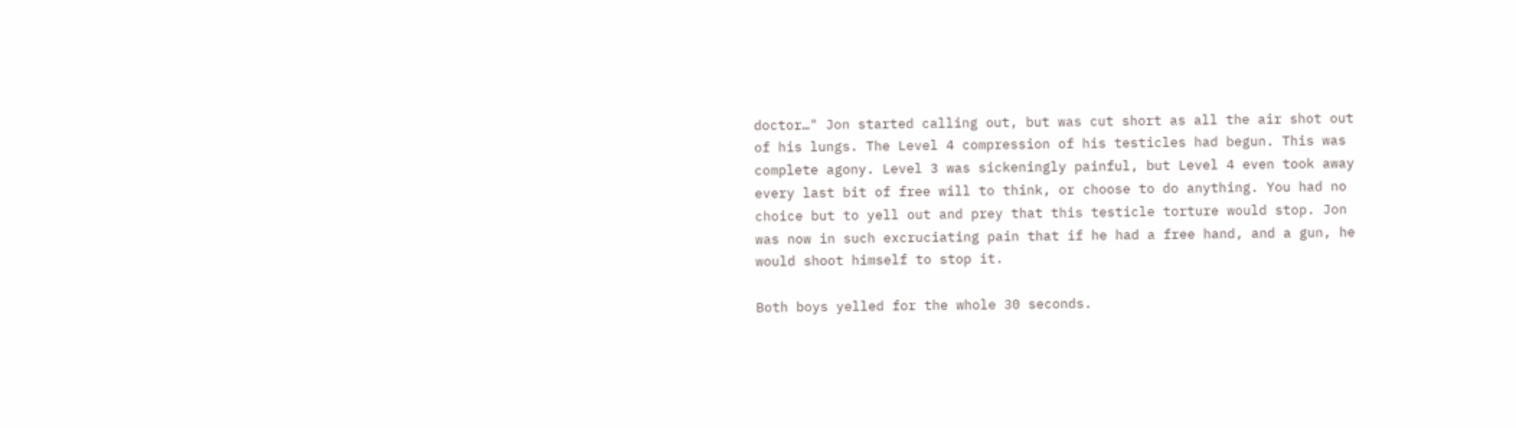doctor…" Jon started calling out, but was cut short as all the air shot out of his lungs. The Level 4 compression of his testicles had begun. This was complete agony. Level 3 was sickeningly painful, but Level 4 even took away every last bit of free will to think, or choose to do anything. You had no choice but to yell out and prey that this testicle torture would stop. Jon was now in such excruciating pain that if he had a free hand, and a gun, he would shoot himself to stop it.

Both boys yelled for the whole 30 seconds.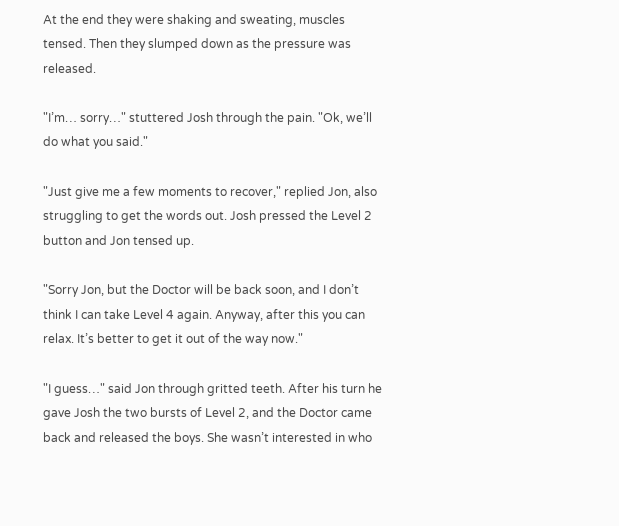At the end they were shaking and sweating, muscles tensed. Then they slumped down as the pressure was released.

"I’m… sorry…" stuttered Josh through the pain. "Ok, we’ll do what you said."

"Just give me a few moments to recover," replied Jon, also struggling to get the words out. Josh pressed the Level 2 button and Jon tensed up.

"Sorry Jon, but the Doctor will be back soon, and I don’t think I can take Level 4 again. Anyway, after this you can relax. It’s better to get it out of the way now."

"I guess…" said Jon through gritted teeth. After his turn he gave Josh the two bursts of Level 2, and the Doctor came back and released the boys. She wasn’t interested in who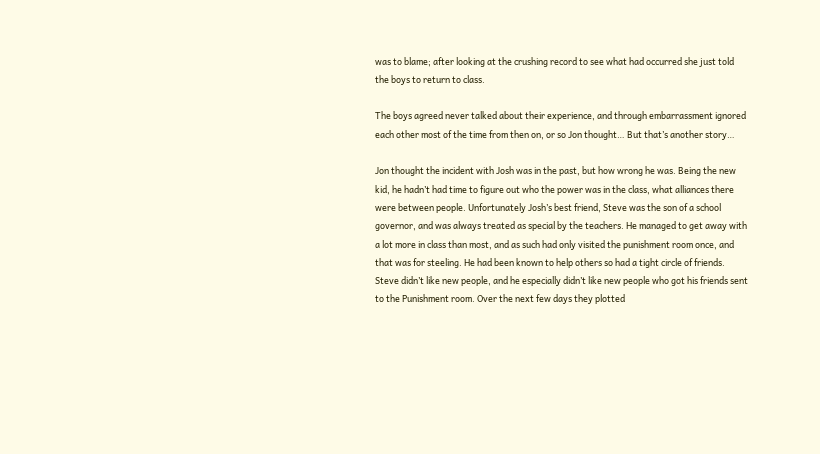was to blame; after looking at the crushing record to see what had occurred she just told the boys to return to class.

The boys agreed never talked about their experience, and through embarrassment ignored each other most of the time from then on, or so Jon thought… But that’s another story…

Jon thought the incident with Josh was in the past, but how wrong he was. Being the new kid, he hadn’t had time to figure out who the power was in the class, what alliances there were between people. Unfortunately Josh’s best friend, Steve was the son of a school governor, and was always treated as special by the teachers. He managed to get away with a lot more in class than most, and as such had only visited the punishment room once, and that was for steeling. He had been known to help others so had a tight circle of friends. Steve didn’t like new people, and he especially didn’t like new people who got his friends sent to the Punishment room. Over the next few days they plotted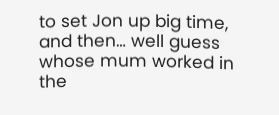to set Jon up big time, and then… well guess whose mum worked in the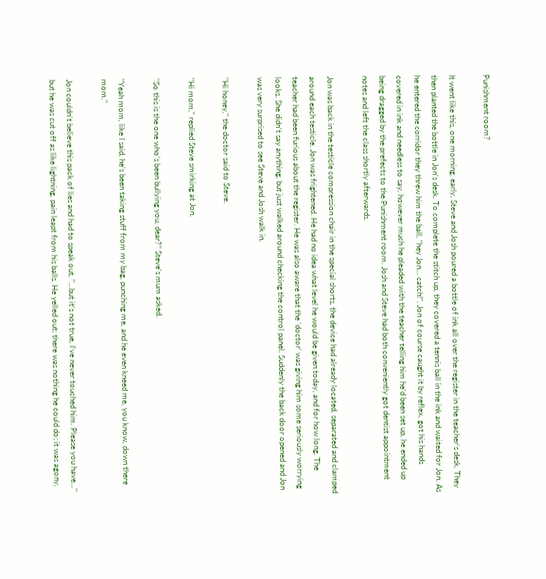Punishment room?

It went like this, one morning, early, Steve and Josh poured a bottle of ink all over the register in the teacher’s desk. They then planted the bottle in Jon’s desk. To complete the stitch up, they covered a tennis ball in the ink and waited for Jon. As he entered the corridor they threw him the ball, "hey Jon… catch!". Jon of course caught it by reflex, got his hands covered in ink and needless to say, however much he pleaded with the teacher telling him he’d been set up, he ended up being dragged by the prefects to the Punishment room. Josh and Steve had both conveniently got dentist appointment notes and left the class shortly afterwards.

Jon was back in the testicle compression chair in the special shorts, the device had already located, separated and clamped around each testicle. Jon was frightened. He had no idea what level he would be given today, and for how long. The teacher had been furious about the register. He was also aware that the ‘doctor’ was giving him some seriously worrying looks. She didn’t say anything, but just walked around checking the control panel. Suddenly the back door opened and Jon was very surprised to see Steve and Josh walk in.

"Hi honey," the doctor said to Steve.

"Hi mom," replied Steve smirking at Jon.

"So this is the one who’s been bullying you, dear?" Steve’s mum asked.

"Yeah mom, like I said, he’s been taking stuff from my bag, punching me, and he even kneed me, you know, down there mom."

Jon couldn’t believe this pack of lies and had to speak out, "…but it’s not true, I’ve never touched him. Please you have…" but he was cut off as like lightning, pain leapt from his balls. He yelled out; there was nothing he could do; it was agony,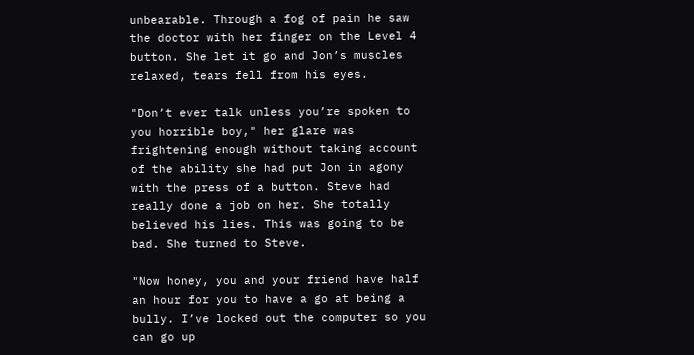unbearable. Through a fog of pain he saw the doctor with her finger on the Level 4 button. She let it go and Jon’s muscles relaxed, tears fell from his eyes.

"Don’t ever talk unless you’re spoken to you horrible boy," her glare was frightening enough without taking account of the ability she had put Jon in agony with the press of a button. Steve had really done a job on her. She totally believed his lies. This was going to be bad. She turned to Steve.

"Now honey, you and your friend have half an hour for you to have a go at being a bully. I’ve locked out the computer so you can go up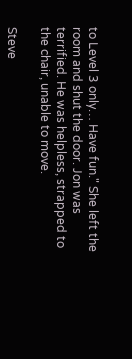to Level 3 only… Have fun." She left the room and shut the door. Jon was terrified. He was helpless, strapped to the chair, unable to move.

Steve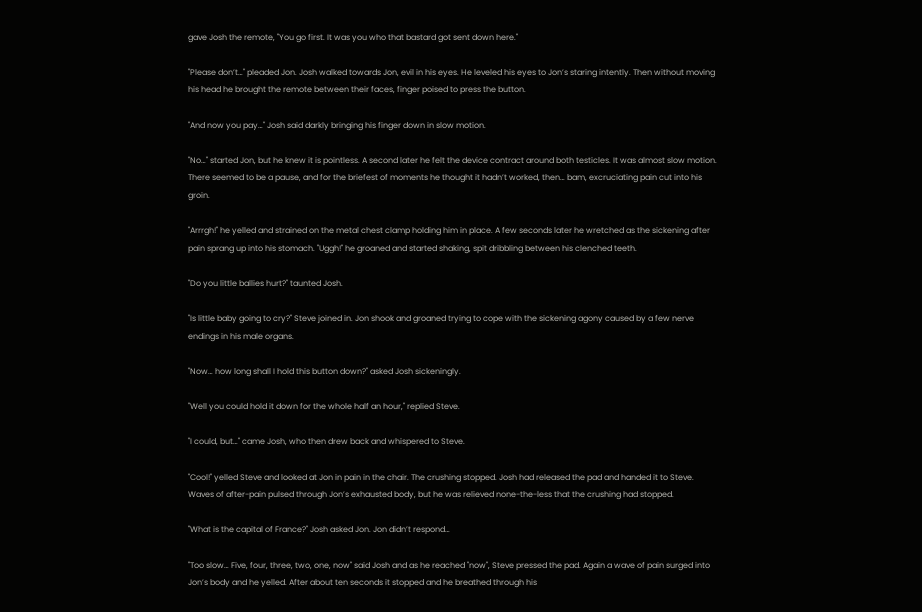gave Josh the remote, "You go first. It was you who that bastard got sent down here."

"Please don’t…" pleaded Jon. Josh walked towards Jon, evil in his eyes. He leveled his eyes to Jon’s staring intently. Then without moving his head he brought the remote between their faces, finger poised to press the button.

"And now you pay…" Josh said darkly bringing his finger down in slow motion.

"No…" started Jon, but he knew it is pointless. A second later he felt the device contract around both testicles. It was almost slow motion. There seemed to be a pause, and for the briefest of moments he thought it hadn’t worked, then… bam, excruciating pain cut into his groin.

"Arrrgh!" he yelled and strained on the metal chest clamp holding him in place. A few seconds later he wretched as the sickening after pain sprang up into his stomach. "Uggh!" he groaned and started shaking, spit dribbling between his clenched teeth.

"Do you little ballies hurt?" taunted Josh.

"Is little baby going to cry?" Steve joined in. Jon shook and groaned trying to cope with the sickening agony caused by a few nerve endings in his male organs.

"Now… how long shall I hold this button down?" asked Josh sickeningly.

"Well you could hold it down for the whole half an hour," replied Steve.

"I could, but…" came Josh, who then drew back and whispered to Steve.

"Cool!" yelled Steve and looked at Jon in pain in the chair. The crushing stopped. Josh had released the pad and handed it to Steve. Waves of after-pain pulsed through Jon’s exhausted body, but he was relieved none-the-less that the crushing had stopped.

"What is the capital of France?" Josh asked Jon. Jon didn’t respond…

"Too slow… Five, four, three, two, one, now" said Josh and as he reached "now", Steve pressed the pad. Again a wave of pain surged into Jon’s body and he yelled. After about ten seconds it stopped and he breathed through his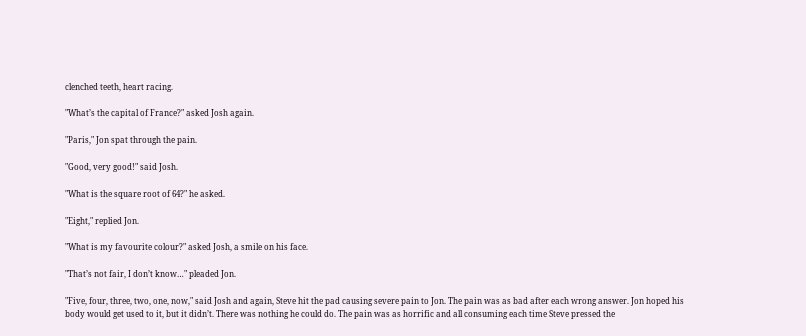clenched teeth, heart racing.

"What’s the capital of France?" asked Josh again.

"Paris," Jon spat through the pain.

"Good, very good!" said Josh.

"What is the square root of 64?" he asked.

"Eight," replied Jon.

"What is my favourite colour?" asked Josh, a smile on his face.

"That’s not fair, I don’t know…" pleaded Jon.

"Five, four, three, two, one, now," said Josh and again, Steve hit the pad causing severe pain to Jon. The pain was as bad after each wrong answer. Jon hoped his body would get used to it, but it didn’t. There was nothing he could do. The pain was as horrific and all consuming each time Steve pressed the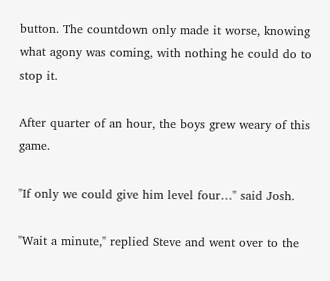button. The countdown only made it worse, knowing what agony was coming, with nothing he could do to stop it.

After quarter of an hour, the boys grew weary of this game.

"If only we could give him level four…" said Josh.

"Wait a minute," replied Steve and went over to the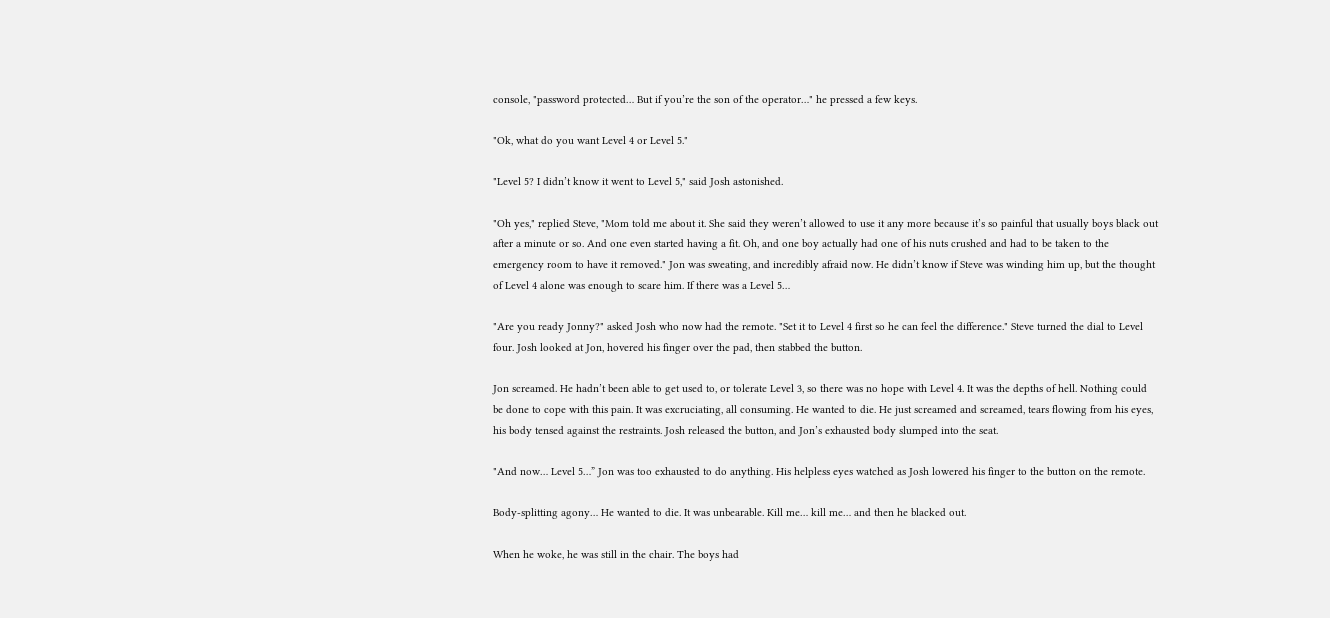console, "password protected… But if you’re the son of the operator…" he pressed a few keys.

"Ok, what do you want Level 4 or Level 5."

"Level 5? I didn’t know it went to Level 5," said Josh astonished.

"Oh yes," replied Steve, "Mom told me about it. She said they weren’t allowed to use it any more because it’s so painful that usually boys black out after a minute or so. And one even started having a fit. Oh, and one boy actually had one of his nuts crushed and had to be taken to the emergency room to have it removed." Jon was sweating, and incredibly afraid now. He didn’t know if Steve was winding him up, but the thought of Level 4 alone was enough to scare him. If there was a Level 5…

"Are you ready Jonny?" asked Josh who now had the remote. "Set it to Level 4 first so he can feel the difference." Steve turned the dial to Level four. Josh looked at Jon, hovered his finger over the pad, then stabbed the button.

Jon screamed. He hadn’t been able to get used to, or tolerate Level 3, so there was no hope with Level 4. It was the depths of hell. Nothing could be done to cope with this pain. It was excruciating, all consuming. He wanted to die. He just screamed and screamed, tears flowing from his eyes, his body tensed against the restraints. Josh released the button, and Jon’s exhausted body slumped into the seat.

"And now… Level 5…” Jon was too exhausted to do anything. His helpless eyes watched as Josh lowered his finger to the button on the remote.

Body-splitting agony… He wanted to die. It was unbearable. Kill me… kill me… and then he blacked out.

When he woke, he was still in the chair. The boys had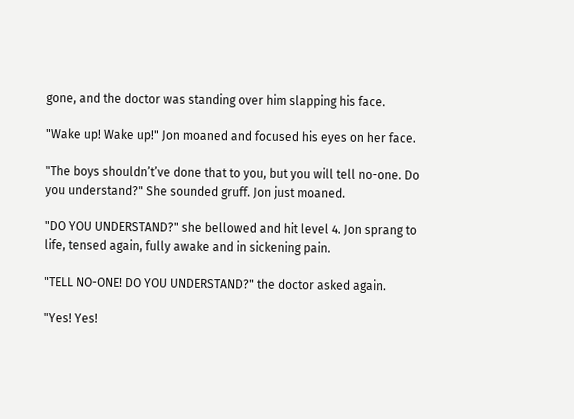gone, and the doctor was standing over him slapping his face.

"Wake up! Wake up!" Jon moaned and focused his eyes on her face.

"The boys shouldn’t’ve done that to you, but you will tell no-one. Do you understand?" She sounded gruff. Jon just moaned.

"DO YOU UNDERSTAND?" she bellowed and hit level 4. Jon sprang to life, tensed again, fully awake and in sickening pain.

"TELL NO-ONE! DO YOU UNDERSTAND?" the doctor asked again.

"Yes! Yes!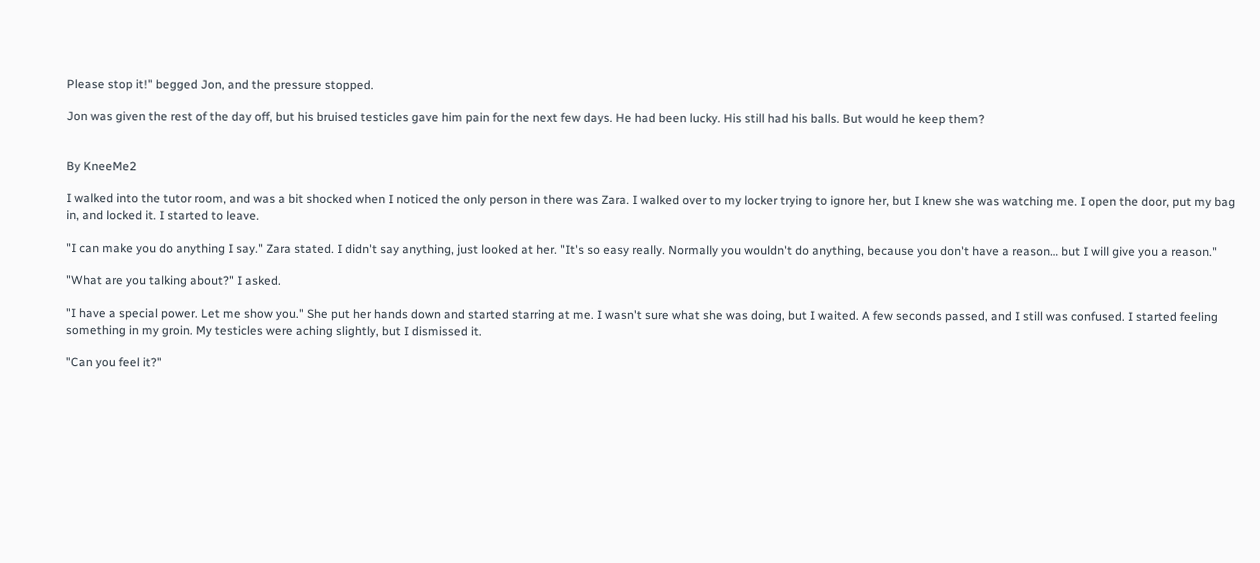Please stop it!" begged Jon, and the pressure stopped.

Jon was given the rest of the day off, but his bruised testicles gave him pain for the next few days. He had been lucky. His still had his balls. But would he keep them?


By KneeMe2

I walked into the tutor room, and was a bit shocked when I noticed the only person in there was Zara. I walked over to my locker trying to ignore her, but I knew she was watching me. I open the door, put my bag in, and locked it. I started to leave.

"I can make you do anything I say." Zara stated. I didn't say anything, just looked at her. "It's so easy really. Normally you wouldn't do anything, because you don't have a reason… but I will give you a reason."

"What are you talking about?" I asked.

"I have a special power. Let me show you." She put her hands down and started starring at me. I wasn't sure what she was doing, but I waited. A few seconds passed, and I still was confused. I started feeling something in my groin. My testicles were aching slightly, but I dismissed it.

"Can you feel it?"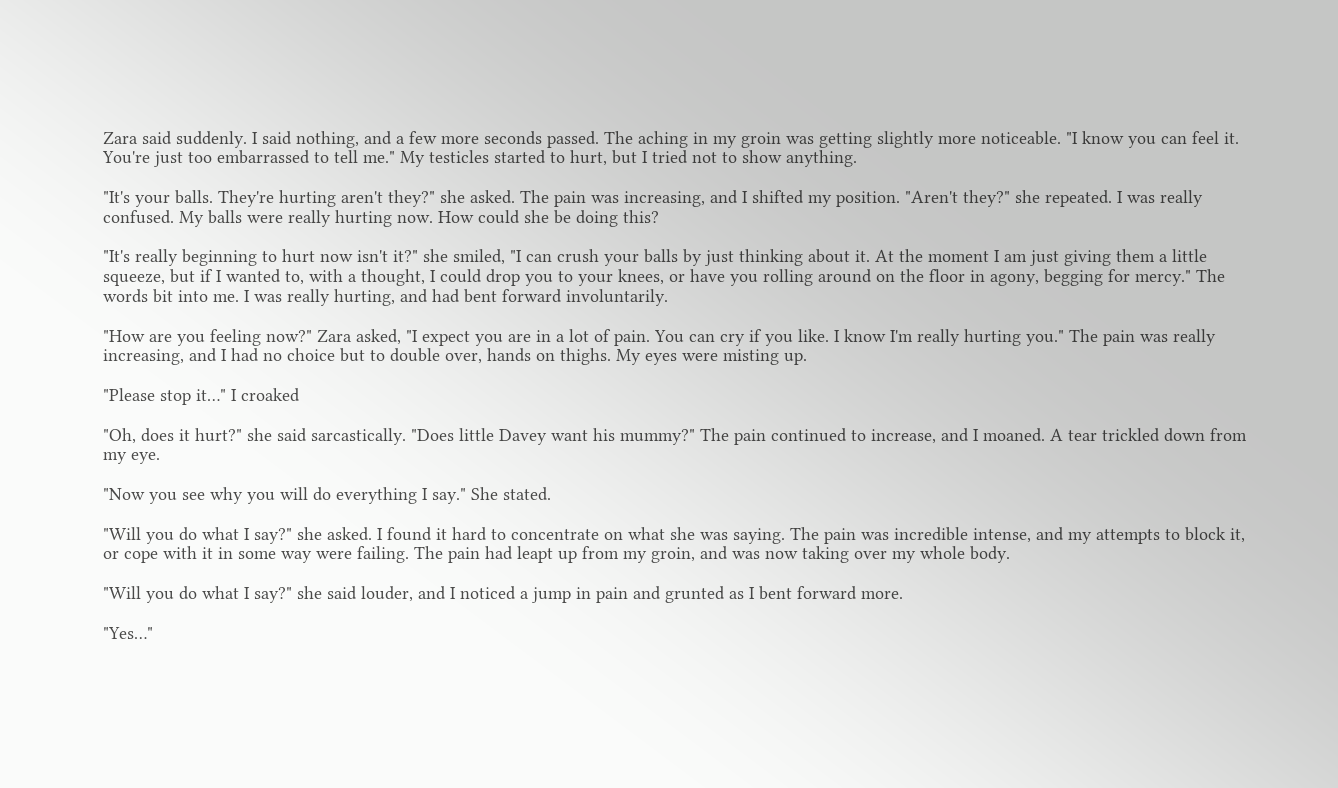Zara said suddenly. I said nothing, and a few more seconds passed. The aching in my groin was getting slightly more noticeable. "I know you can feel it. You're just too embarrassed to tell me." My testicles started to hurt, but I tried not to show anything.

"It's your balls. They're hurting aren't they?" she asked. The pain was increasing, and I shifted my position. "Aren't they?" she repeated. I was really confused. My balls were really hurting now. How could she be doing this?

"It's really beginning to hurt now isn't it?" she smiled, "I can crush your balls by just thinking about it. At the moment I am just giving them a little squeeze, but if I wanted to, with a thought, I could drop you to your knees, or have you rolling around on the floor in agony, begging for mercy." The words bit into me. I was really hurting, and had bent forward involuntarily.

"How are you feeling now?" Zara asked, "I expect you are in a lot of pain. You can cry if you like. I know I'm really hurting you." The pain was really increasing, and I had no choice but to double over, hands on thighs. My eyes were misting up.

"Please stop it…" I croaked

"Oh, does it hurt?" she said sarcastically. "Does little Davey want his mummy?" The pain continued to increase, and I moaned. A tear trickled down from my eye.

"Now you see why you will do everything I say." She stated.

"Will you do what I say?" she asked. I found it hard to concentrate on what she was saying. The pain was incredible intense, and my attempts to block it, or cope with it in some way were failing. The pain had leapt up from my groin, and was now taking over my whole body.

"Will you do what I say?" she said louder, and I noticed a jump in pain and grunted as I bent forward more.

"Yes…"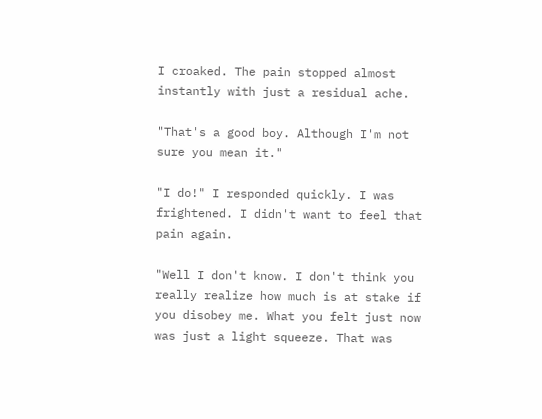I croaked. The pain stopped almost instantly with just a residual ache.

"That's a good boy. Although I'm not sure you mean it."

"I do!" I responded quickly. I was frightened. I didn't want to feel that pain again.

"Well I don't know. I don't think you really realize how much is at stake if you disobey me. What you felt just now was just a light squeeze. That was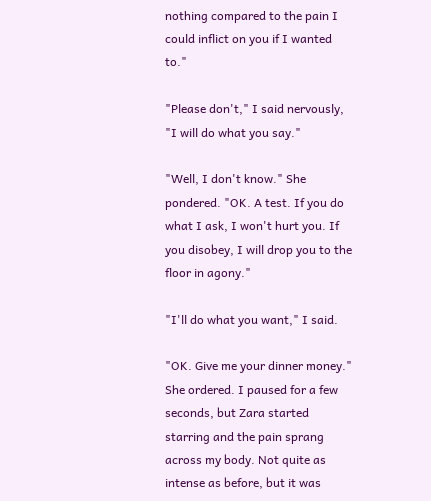nothing compared to the pain I could inflict on you if I wanted to."

"Please don't," I said nervously, "I will do what you say."

"Well, I don't know." She pondered. "OK. A test. If you do what I ask, I won't hurt you. If you disobey, I will drop you to the floor in agony."

"I'll do what you want," I said.

"OK. Give me your dinner money." She ordered. I paused for a few seconds, but Zara started starring and the pain sprang across my body. Not quite as intense as before, but it was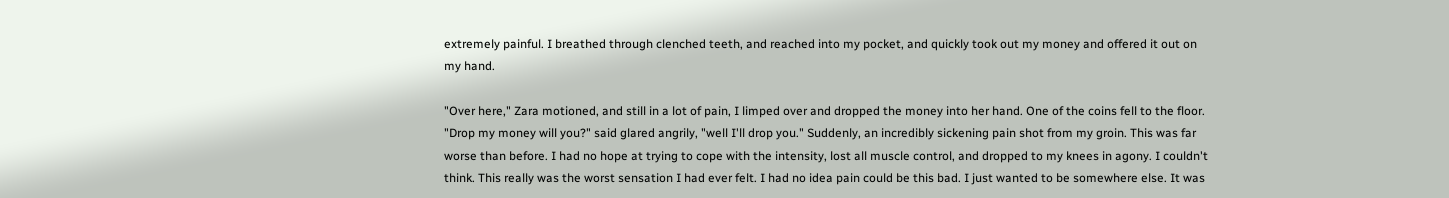extremely painful. I breathed through clenched teeth, and reached into my pocket, and quickly took out my money and offered it out on my hand.

"Over here," Zara motioned, and still in a lot of pain, I limped over and dropped the money into her hand. One of the coins fell to the floor. "Drop my money will you?" said glared angrily, "well I'll drop you." Suddenly, an incredibly sickening pain shot from my groin. This was far worse than before. I had no hope at trying to cope with the intensity, lost all muscle control, and dropped to my knees in agony. I couldn't think. This really was the worst sensation I had ever felt. I had no idea pain could be this bad. I just wanted to be somewhere else. It was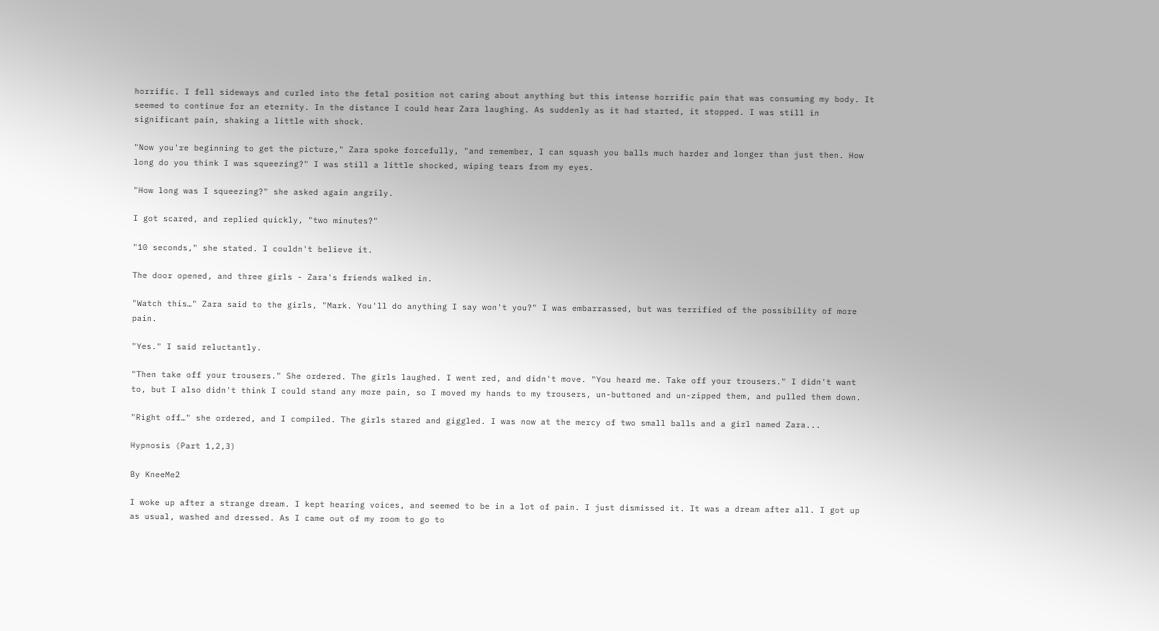horrific. I fell sideways and curled into the fetal position not caring about anything but this intense horrific pain that was consuming my body. It seemed to continue for an eternity. In the distance I could hear Zara laughing. As suddenly as it had started, it stopped. I was still in significant pain, shaking a little with shock.

"Now you're beginning to get the picture," Zara spoke forcefully, "and remember, I can squash you balls much harder and longer than just then. How long do you think I was squeezing?" I was still a little shocked, wiping tears from my eyes.

"How long was I squeezing?" she asked again angrily.

I got scared, and replied quickly, "two minutes?"

"10 seconds," she stated. I couldn't believe it.

The door opened, and three girls - Zara's friends walked in.

"Watch this…" Zara said to the girls, "Mark. You'll do anything I say won't you?" I was embarrassed, but was terrified of the possibility of more pain.

"Yes." I said reluctantly.

"Then take off your trousers." She ordered. The girls laughed. I went red, and didn't move. "You heard me. Take off your trousers." I didn't want to, but I also didn't think I could stand any more pain, so I moved my hands to my trousers, un-buttoned and un-zipped them, and pulled them down.

"Right off…" she ordered, and I compiled. The girls stared and giggled. I was now at the mercy of two small balls and a girl named Zara...

Hypnosis (Part 1,2,3)

By KneeMe2

I woke up after a strange dream. I kept hearing voices, and seemed to be in a lot of pain. I just dismissed it. It was a dream after all. I got up as usual, washed and dressed. As I came out of my room to go to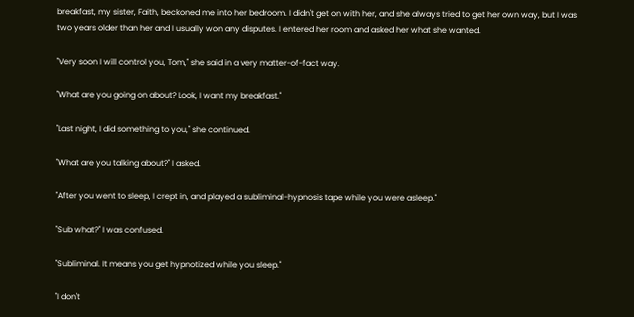breakfast, my sister, Faith, beckoned me into her bedroom. I didn't get on with her, and she always tried to get her own way, but I was two years older than her and I usually won any disputes. I entered her room and asked her what she wanted.

"Very soon I will control you, Tom," she said in a very matter-of-fact way.

"What are you going on about? Look, I want my breakfast."

"Last night, I did something to you," she continued.

"What are you talking about?" I asked.

"After you went to sleep, I crept in, and played a subliminal-hypnosis tape while you were asleep."

"Sub what?" I was confused.

"Subliminal. It means you get hypnotized while you sleep."

"I don't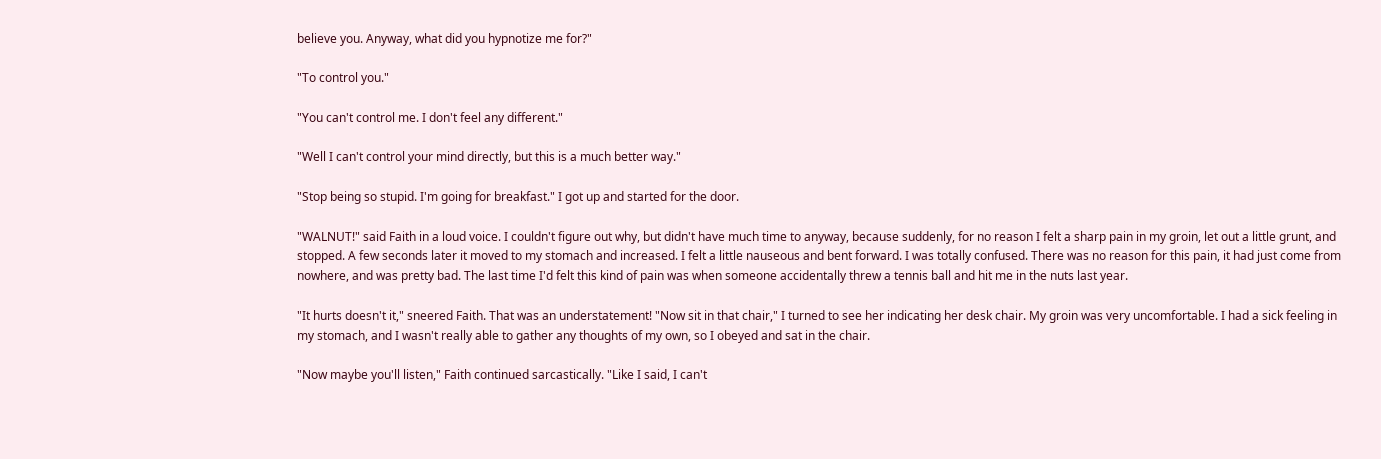believe you. Anyway, what did you hypnotize me for?"

"To control you."

"You can't control me. I don't feel any different."

"Well I can't control your mind directly, but this is a much better way."

"Stop being so stupid. I'm going for breakfast." I got up and started for the door.

"WALNUT!" said Faith in a loud voice. I couldn't figure out why, but didn't have much time to anyway, because suddenly, for no reason I felt a sharp pain in my groin, let out a little grunt, and stopped. A few seconds later it moved to my stomach and increased. I felt a little nauseous and bent forward. I was totally confused. There was no reason for this pain, it had just come from nowhere, and was pretty bad. The last time I'd felt this kind of pain was when someone accidentally threw a tennis ball and hit me in the nuts last year.

"It hurts doesn't it," sneered Faith. That was an understatement! "Now sit in that chair," I turned to see her indicating her desk chair. My groin was very uncomfortable. I had a sick feeling in my stomach, and I wasn't really able to gather any thoughts of my own, so I obeyed and sat in the chair.

"Now maybe you'll listen," Faith continued sarcastically. "Like I said, I can't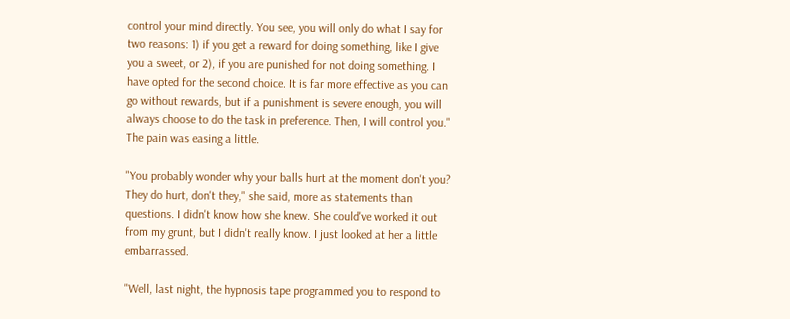control your mind directly. You see, you will only do what I say for two reasons: 1) if you get a reward for doing something, like I give you a sweet, or 2), if you are punished for not doing something. I have opted for the second choice. It is far more effective as you can go without rewards, but if a punishment is severe enough, you will always choose to do the task in preference. Then, I will control you." The pain was easing a little.

"You probably wonder why your balls hurt at the moment don't you? They do hurt, don't they," she said, more as statements than questions. I didn't know how she knew. She could've worked it out from my grunt, but I didn't really know. I just looked at her a little embarrassed.

"Well, last night, the hypnosis tape programmed you to respond to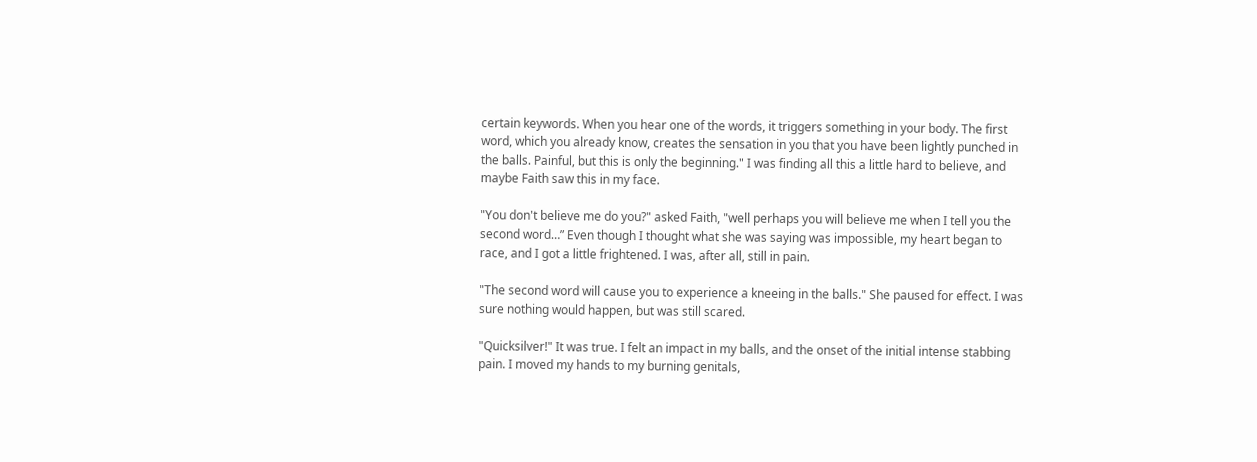certain keywords. When you hear one of the words, it triggers something in your body. The first word, which you already know, creates the sensation in you that you have been lightly punched in the balls. Painful, but this is only the beginning." I was finding all this a little hard to believe, and maybe Faith saw this in my face.

"You don't believe me do you?" asked Faith, "well perhaps you will believe me when I tell you the second word…” Even though I thought what she was saying was impossible, my heart began to race, and I got a little frightened. I was, after all, still in pain.

"The second word will cause you to experience a kneeing in the balls." She paused for effect. I was sure nothing would happen, but was still scared.

"Quicksilver!" It was true. I felt an impact in my balls, and the onset of the initial intense stabbing pain. I moved my hands to my burning genitals,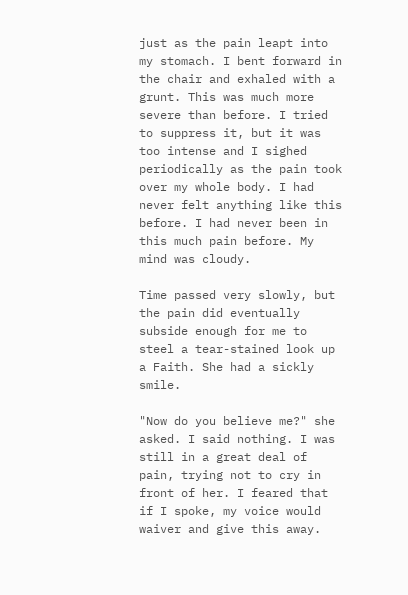just as the pain leapt into my stomach. I bent forward in the chair and exhaled with a grunt. This was much more severe than before. I tried to suppress it, but it was too intense and I sighed periodically as the pain took over my whole body. I had never felt anything like this before. I had never been in this much pain before. My mind was cloudy.

Time passed very slowly, but the pain did eventually subside enough for me to steel a tear-stained look up a Faith. She had a sickly smile.

"Now do you believe me?" she asked. I said nothing. I was still in a great deal of pain, trying not to cry in front of her. I feared that if I spoke, my voice would waiver and give this away.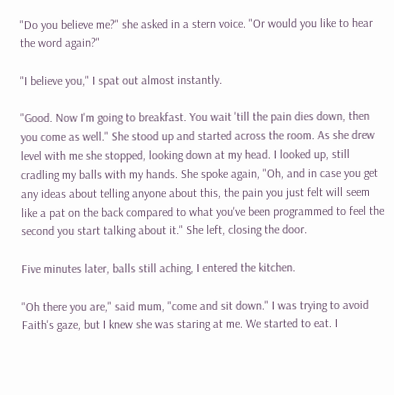"Do you believe me?" she asked in a stern voice. "Or would you like to hear the word again?"

"I believe you," I spat out almost instantly.

"Good. Now I'm going to breakfast. You wait 'till the pain dies down, then you come as well." She stood up and started across the room. As she drew level with me she stopped, looking down at my head. I looked up, still cradling my balls with my hands. She spoke again, "Oh, and in case you get any ideas about telling anyone about this, the pain you just felt will seem like a pat on the back compared to what you've been programmed to feel the second you start talking about it." She left, closing the door.

Five minutes later, balls still aching, I entered the kitchen.

"Oh there you are," said mum, "come and sit down." I was trying to avoid Faith's gaze, but I knew she was staring at me. We started to eat. I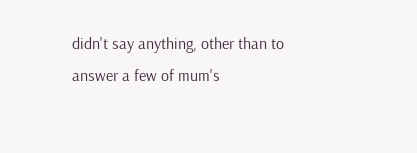didn't say anything, other than to answer a few of mum's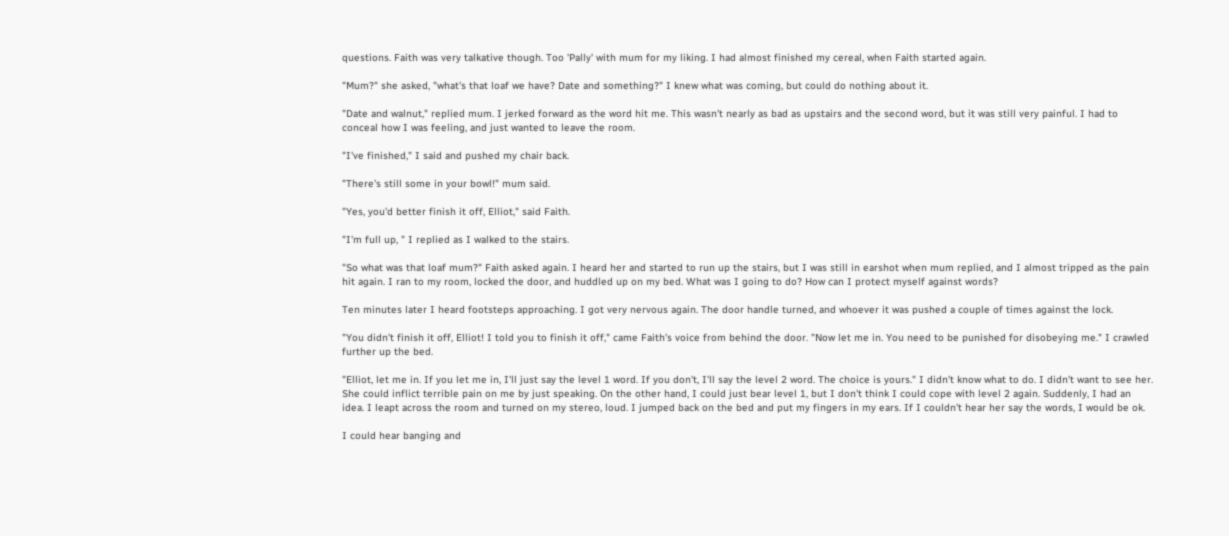questions. Faith was very talkative though. Too 'Pally' with mum for my liking. I had almost finished my cereal, when Faith started again.

"Mum?" she asked, "what's that loaf we have? Date and something?" I knew what was coming, but could do nothing about it.

"Date and walnut," replied mum. I jerked forward as the word hit me. This wasn't nearly as bad as upstairs and the second word, but it was still very painful. I had to conceal how I was feeling, and just wanted to leave the room.

"I've finished," I said and pushed my chair back.

"There's still some in your bowl!" mum said.

"Yes, you'd better finish it off, Elliot," said Faith.

"I'm full up, " I replied as I walked to the stairs.

"So what was that loaf mum?" Faith asked again. I heard her and started to run up the stairs, but I was still in earshot when mum replied, and I almost tripped as the pain hit again. I ran to my room, locked the door, and huddled up on my bed. What was I going to do? How can I protect myself against words?

Ten minutes later I heard footsteps approaching. I got very nervous again. The door handle turned, and whoever it was pushed a couple of times against the lock.

"You didn't finish it off, Elliot! I told you to finish it off," came Faith's voice from behind the door. "Now let me in. You need to be punished for disobeying me." I crawled further up the bed.

"Elliot, let me in. If you let me in, I'll just say the level 1 word. If you don't, I'll say the level 2 word. The choice is yours." I didn't know what to do. I didn't want to see her. She could inflict terrible pain on me by just speaking. On the other hand, I could just bear level 1, but I don't think I could cope with level 2 again. Suddenly, I had an idea. I leapt across the room and turned on my stereo, loud. I jumped back on the bed and put my fingers in my ears. If I couldn't hear her say the words, I would be ok.

I could hear banging and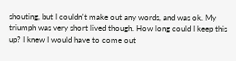shouting, but I couldn't make out any words, and was ok. My triumph was very short lived though. How long could I keep this up? I knew I would have to come out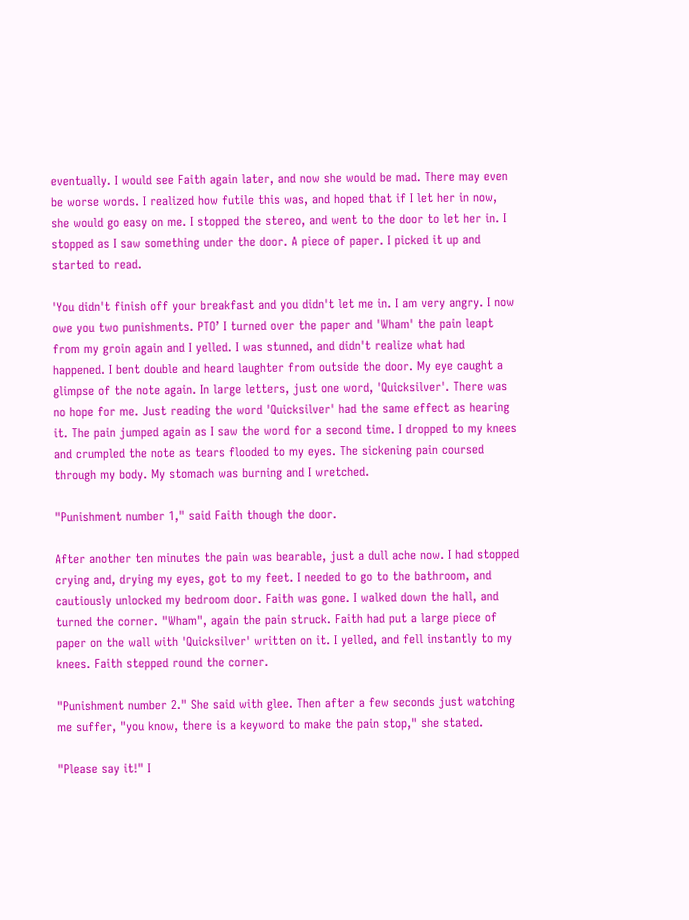eventually. I would see Faith again later, and now she would be mad. There may even be worse words. I realized how futile this was, and hoped that if I let her in now, she would go easy on me. I stopped the stereo, and went to the door to let her in. I stopped as I saw something under the door. A piece of paper. I picked it up and started to read.

'You didn't finish off your breakfast and you didn't let me in. I am very angry. I now owe you two punishments. PTO’ I turned over the paper and 'Wham' the pain leapt from my groin again and I yelled. I was stunned, and didn't realize what had happened. I bent double and heard laughter from outside the door. My eye caught a glimpse of the note again. In large letters, just one word, 'Quicksilver'. There was no hope for me. Just reading the word 'Quicksilver' had the same effect as hearing it. The pain jumped again as I saw the word for a second time. I dropped to my knees and crumpled the note as tears flooded to my eyes. The sickening pain coursed through my body. My stomach was burning and I wretched.

"Punishment number 1," said Faith though the door.

After another ten minutes the pain was bearable, just a dull ache now. I had stopped crying and, drying my eyes, got to my feet. I needed to go to the bathroom, and cautiously unlocked my bedroom door. Faith was gone. I walked down the hall, and turned the corner. "Wham", again the pain struck. Faith had put a large piece of paper on the wall with 'Quicksilver' written on it. I yelled, and fell instantly to my knees. Faith stepped round the corner.

"Punishment number 2." She said with glee. Then after a few seconds just watching me suffer, "you know, there is a keyword to make the pain stop," she stated.

"Please say it!" I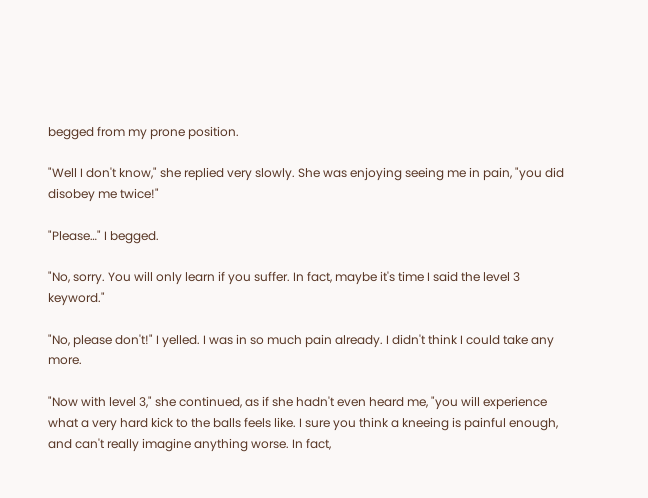begged from my prone position.

"Well I don't know," she replied very slowly. She was enjoying seeing me in pain, "you did disobey me twice!"

"Please…" I begged.

"No, sorry. You will only learn if you suffer. In fact, maybe it's time I said the level 3 keyword."

"No, please don't!" I yelled. I was in so much pain already. I didn't think I could take any more.

"Now with level 3," she continued, as if she hadn't even heard me, "you will experience what a very hard kick to the balls feels like. I sure you think a kneeing is painful enough, and can't really imagine anything worse. In fact,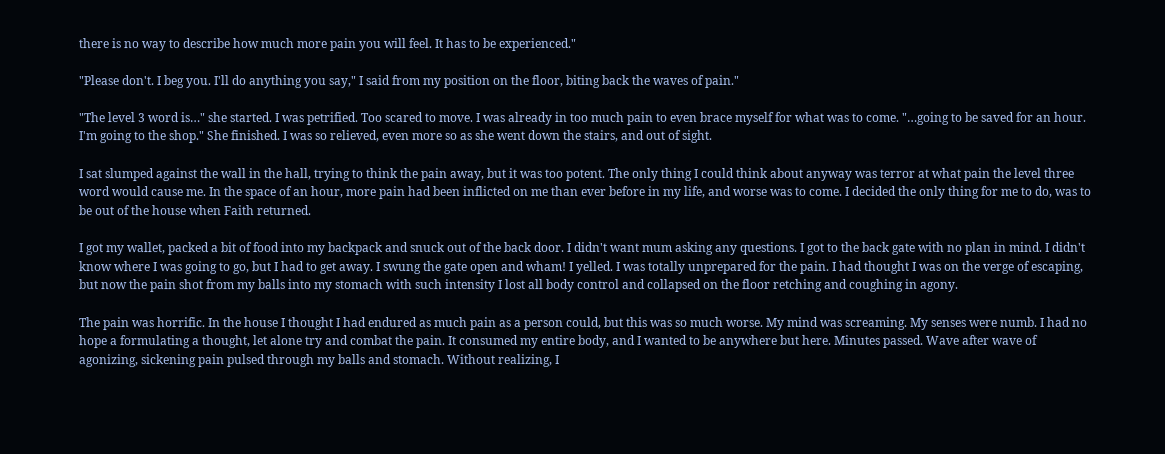there is no way to describe how much more pain you will feel. It has to be experienced."

"Please don't. I beg you. I'll do anything you say," I said from my position on the floor, biting back the waves of pain."

"The level 3 word is…" she started. I was petrified. Too scared to move. I was already in too much pain to even brace myself for what was to come. "…going to be saved for an hour. I'm going to the shop." She finished. I was so relieved, even more so as she went down the stairs, and out of sight.

I sat slumped against the wall in the hall, trying to think the pain away, but it was too potent. The only thing I could think about anyway was terror at what pain the level three word would cause me. In the space of an hour, more pain had been inflicted on me than ever before in my life, and worse was to come. I decided the only thing for me to do, was to be out of the house when Faith returned.

I got my wallet, packed a bit of food into my backpack and snuck out of the back door. I didn't want mum asking any questions. I got to the back gate with no plan in mind. I didn't know where I was going to go, but I had to get away. I swung the gate open and wham! I yelled. I was totally unprepared for the pain. I had thought I was on the verge of escaping, but now the pain shot from my balls into my stomach with such intensity I lost all body control and collapsed on the floor retching and coughing in agony.

The pain was horrific. In the house I thought I had endured as much pain as a person could, but this was so much worse. My mind was screaming. My senses were numb. I had no hope a formulating a thought, let alone try and combat the pain. It consumed my entire body, and I wanted to be anywhere but here. Minutes passed. Wave after wave of agonizing, sickening pain pulsed through my balls and stomach. Without realizing, I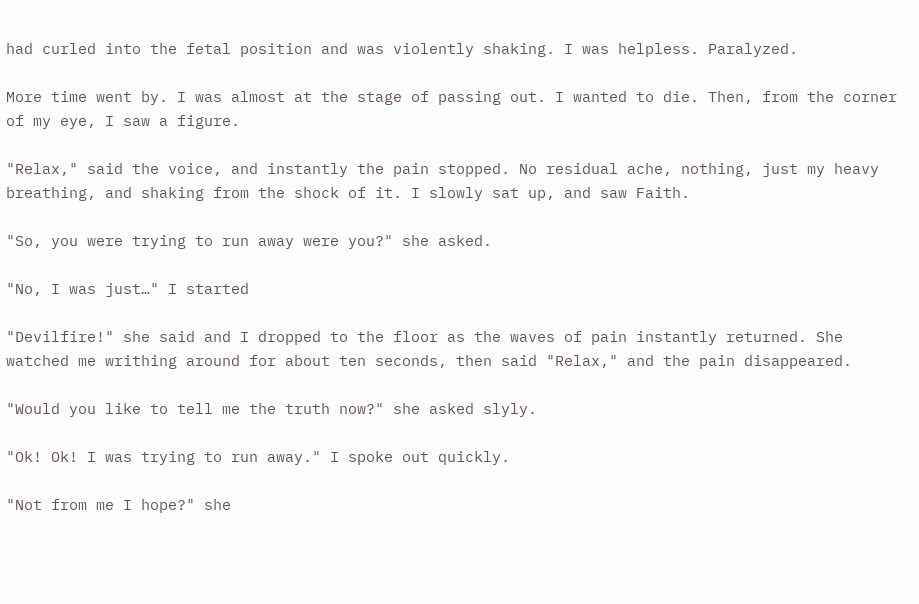had curled into the fetal position and was violently shaking. I was helpless. Paralyzed.

More time went by. I was almost at the stage of passing out. I wanted to die. Then, from the corner of my eye, I saw a figure.

"Relax," said the voice, and instantly the pain stopped. No residual ache, nothing, just my heavy breathing, and shaking from the shock of it. I slowly sat up, and saw Faith.

"So, you were trying to run away were you?" she asked.

"No, I was just…" I started

"Devilfire!" she said and I dropped to the floor as the waves of pain instantly returned. She watched me writhing around for about ten seconds, then said "Relax," and the pain disappeared.

"Would you like to tell me the truth now?" she asked slyly.

"Ok! Ok! I was trying to run away." I spoke out quickly.

"Not from me I hope?" she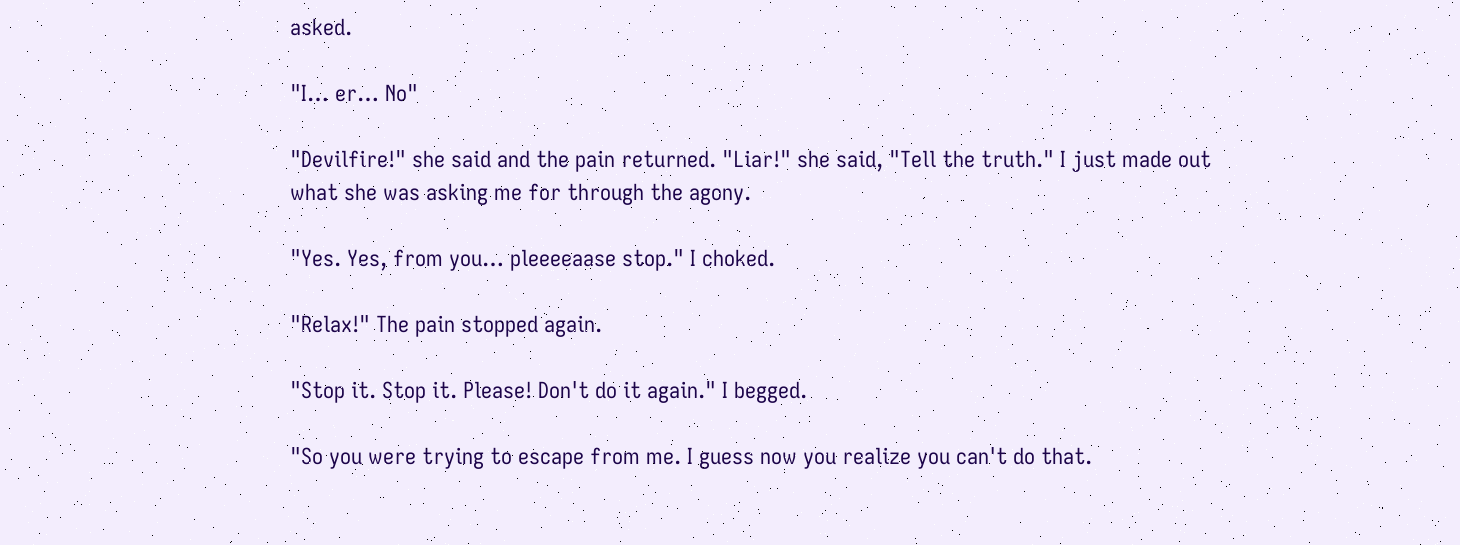asked.

"I… er… No"

"Devilfire!" she said and the pain returned. "Liar!" she said, "Tell the truth." I just made out what she was asking me for through the agony.

"Yes. Yes, from you… pleeeeaase stop." I choked.

"Relax!" The pain stopped again.

"Stop it. Stop it. Please! Don't do it again." I begged.

"So you were trying to escape from me. I guess now you realize you can't do that.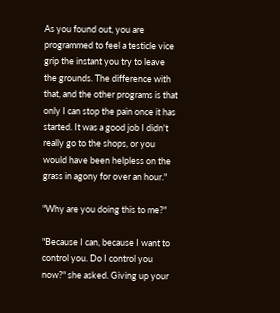As you found out, you are programmed to feel a testicle vice grip the instant you try to leave the grounds. The difference with that, and the other programs is that only I can stop the pain once it has started. It was a good job I didn't really go to the shops, or you would have been helpless on the grass in agony for over an hour."

"Why are you doing this to me?"

"Because I can, because I want to control you. Do I control you now?" she asked. Giving up your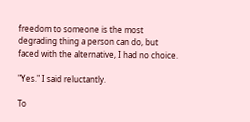freedom to someone is the most degrading thing a person can do, but faced with the alternative, I had no choice.

"Yes." I said reluctantly.

To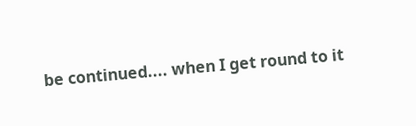be continued.... when I get round to it